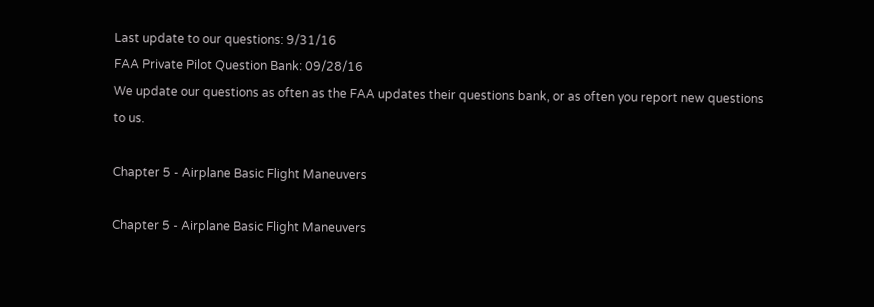Last update to our questions: 9/31/16
FAA Private Pilot Question Bank: 09/28/16
We update our questions as often as the FAA updates their questions bank, or as often you report new questions to us.

Chapter 5 - Airplane Basic Flight Maneuvers

Chapter 5 - Airplane Basic Flight Maneuvers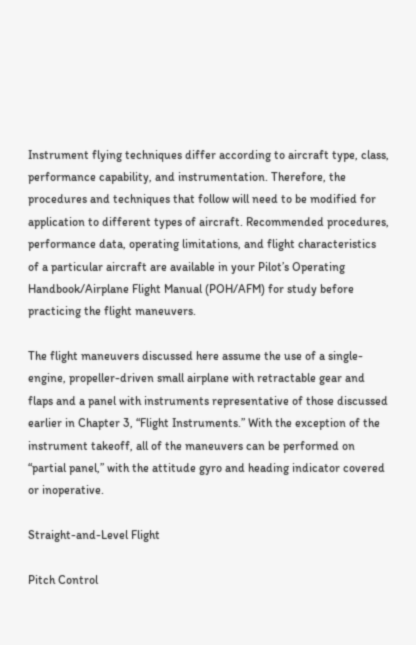Instrument flying techniques differ according to aircraft type, class, performance capability, and instrumentation. Therefore, the procedures and techniques that follow will need to be modified for application to different types of aircraft. Recommended procedures, performance data, operating limitations, and flight characteristics of a particular aircraft are available in your Pilot’s Operating Handbook/Airplane Flight Manual (POH/AFM) for study before practicing the flight maneuvers.

The flight maneuvers discussed here assume the use of a single-engine, propeller-driven small airplane with retractable gear and flaps and a panel with instruments representative of those discussed earlier in Chapter 3, “Flight Instruments.” With the exception of the instrument takeoff, all of the maneuvers can be performed on “partial panel,” with the attitude gyro and heading indicator covered or inoperative.

Straight-and-Level Flight

Pitch Control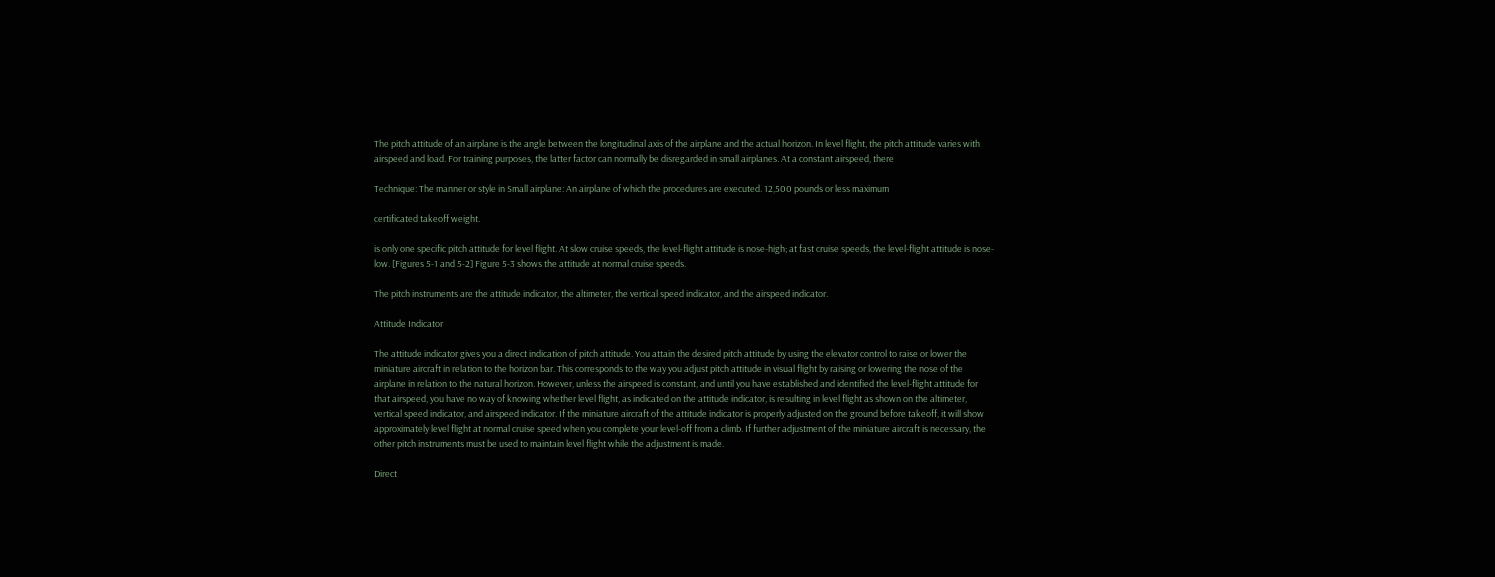The pitch attitude of an airplane is the angle between the longitudinal axis of the airplane and the actual horizon. In level flight, the pitch attitude varies with airspeed and load. For training purposes, the latter factor can normally be disregarded in small airplanes. At a constant airspeed, there

Technique: The manner or style in Small airplane: An airplane of which the procedures are executed. 12,500 pounds or less maximum

certificated takeoff weight.

is only one specific pitch attitude for level flight. At slow cruise speeds, the level-flight attitude is nose-high; at fast cruise speeds, the level-flight attitude is nose-low. [Figures 5-1 and 5-2] Figure 5-3 shows the attitude at normal cruise speeds.

The pitch instruments are the attitude indicator, the altimeter, the vertical speed indicator, and the airspeed indicator.

Attitude Indicator

The attitude indicator gives you a direct indication of pitch attitude. You attain the desired pitch attitude by using the elevator control to raise or lower the miniature aircraft in relation to the horizon bar. This corresponds to the way you adjust pitch attitude in visual flight by raising or lowering the nose of the airplane in relation to the natural horizon. However, unless the airspeed is constant, and until you have established and identified the level-flight attitude for that airspeed, you have no way of knowing whether level flight, as indicated on the attitude indicator, is resulting in level flight as shown on the altimeter, vertical speed indicator, and airspeed indicator. If the miniature aircraft of the attitude indicator is properly adjusted on the ground before takeoff, it will show approximately level flight at normal cruise speed when you complete your level-off from a climb. If further adjustment of the miniature aircraft is necessary, the other pitch instruments must be used to maintain level flight while the adjustment is made.

Direct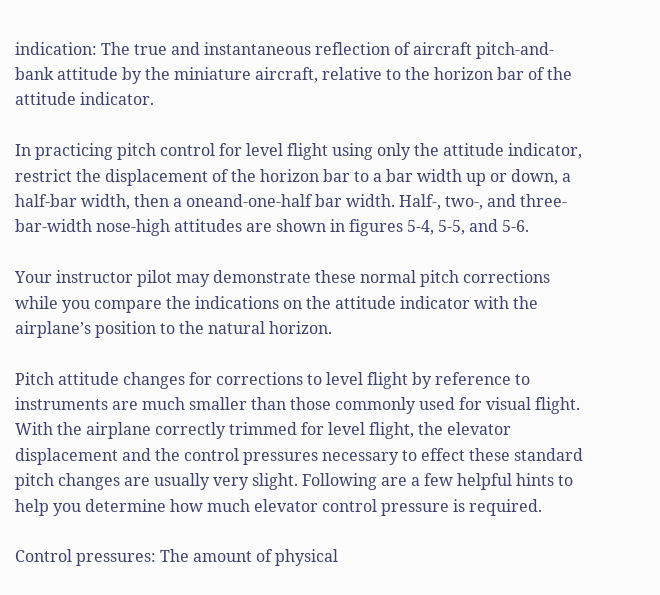indication: The true and instantaneous reflection of aircraft pitch-and-bank attitude by the miniature aircraft, relative to the horizon bar of the attitude indicator.

In practicing pitch control for level flight using only the attitude indicator, restrict the displacement of the horizon bar to a bar width up or down, a half-bar width, then a oneand-one-half bar width. Half-, two-, and three-bar-width nose-high attitudes are shown in figures 5-4, 5-5, and 5-6.

Your instructor pilot may demonstrate these normal pitch corrections while you compare the indications on the attitude indicator with the airplane’s position to the natural horizon.

Pitch attitude changes for corrections to level flight by reference to instruments are much smaller than those commonly used for visual flight. With the airplane correctly trimmed for level flight, the elevator displacement and the control pressures necessary to effect these standard pitch changes are usually very slight. Following are a few helpful hints to help you determine how much elevator control pressure is required.

Control pressures: The amount of physical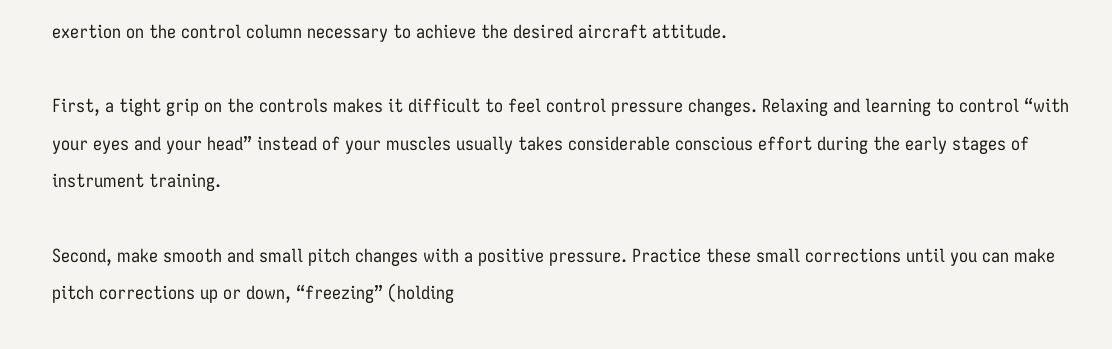exertion on the control column necessary to achieve the desired aircraft attitude.

First, a tight grip on the controls makes it difficult to feel control pressure changes. Relaxing and learning to control “with your eyes and your head” instead of your muscles usually takes considerable conscious effort during the early stages of instrument training.

Second, make smooth and small pitch changes with a positive pressure. Practice these small corrections until you can make pitch corrections up or down, “freezing” (holding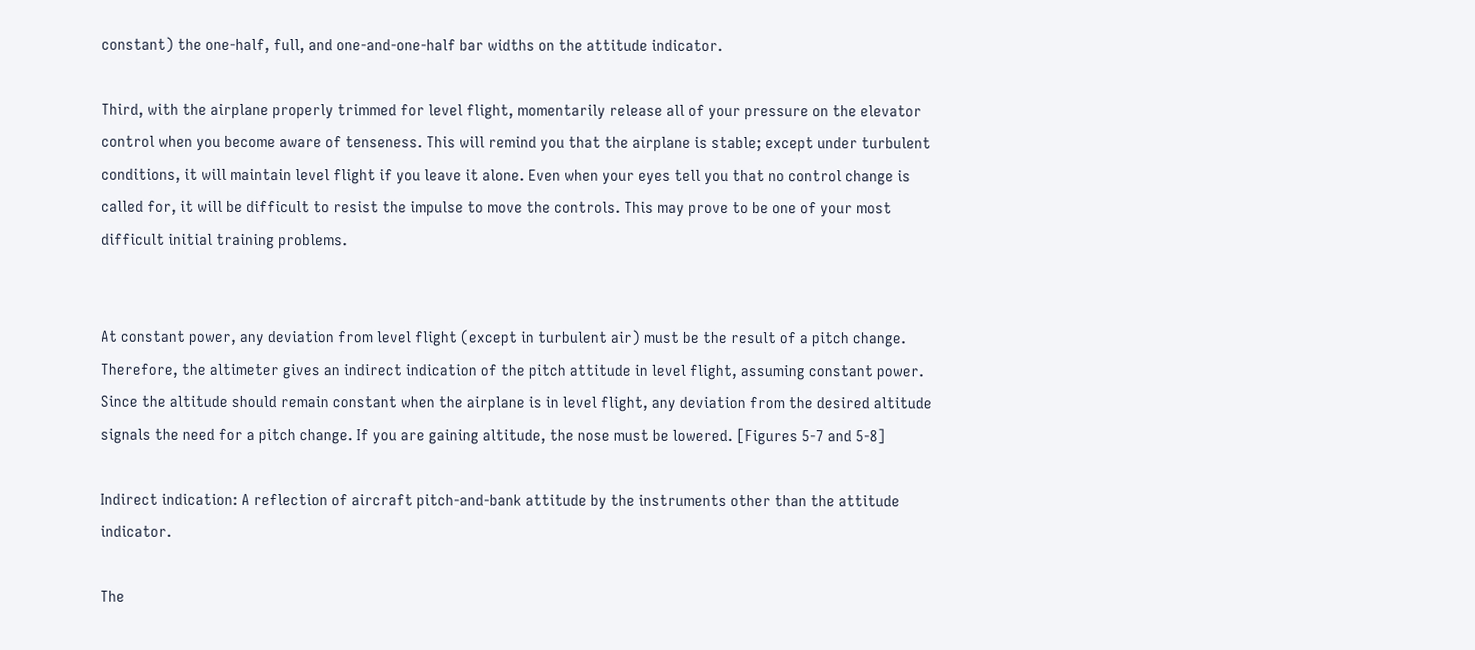constant) the one-half, full, and one-and-one-half bar widths on the attitude indicator.

Third, with the airplane properly trimmed for level flight, momentarily release all of your pressure on the elevator control when you become aware of tenseness. This will remind you that the airplane is stable; except under turbulent conditions, it will maintain level flight if you leave it alone. Even when your eyes tell you that no control change is called for, it will be difficult to resist the impulse to move the controls. This may prove to be one of your most difficult initial training problems.


At constant power, any deviation from level flight (except in turbulent air) must be the result of a pitch change. Therefore, the altimeter gives an indirect indication of the pitch attitude in level flight, assuming constant power. Since the altitude should remain constant when the airplane is in level flight, any deviation from the desired altitude signals the need for a pitch change. If you are gaining altitude, the nose must be lowered. [Figures 5-7 and 5-8]

Indirect indication: A reflection of aircraft pitch-and-bank attitude by the instruments other than the attitude indicator.

The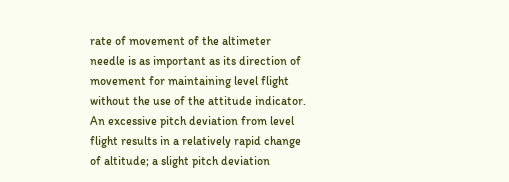rate of movement of the altimeter needle is as important as its direction of movement for maintaining level flight without the use of the attitude indicator. An excessive pitch deviation from level flight results in a relatively rapid change of altitude; a slight pitch deviation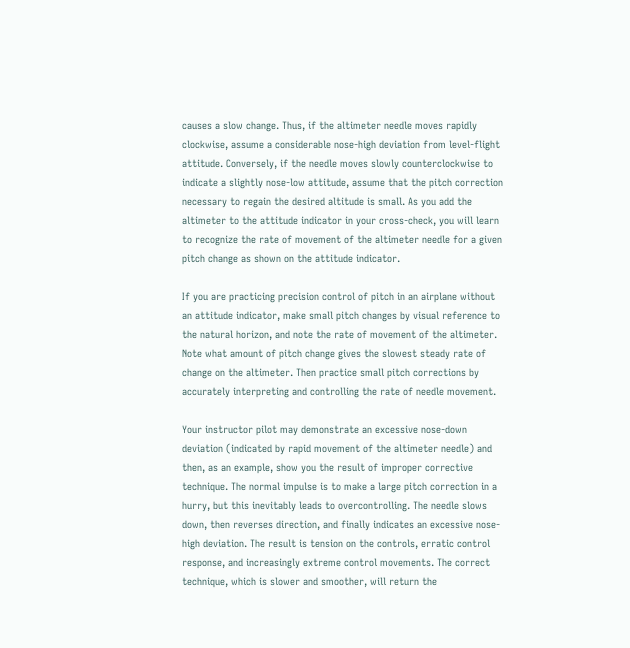causes a slow change. Thus, if the altimeter needle moves rapidly clockwise, assume a considerable nose-high deviation from level-flight attitude. Conversely, if the needle moves slowly counterclockwise to indicate a slightly nose-low attitude, assume that the pitch correction necessary to regain the desired altitude is small. As you add the altimeter to the attitude indicator in your cross-check, you will learn to recognize the rate of movement of the altimeter needle for a given pitch change as shown on the attitude indicator.

If you are practicing precision control of pitch in an airplane without an attitude indicator, make small pitch changes by visual reference to the natural horizon, and note the rate of movement of the altimeter. Note what amount of pitch change gives the slowest steady rate of change on the altimeter. Then practice small pitch corrections by accurately interpreting and controlling the rate of needle movement.

Your instructor pilot may demonstrate an excessive nose-down deviation (indicated by rapid movement of the altimeter needle) and then, as an example, show you the result of improper corrective technique. The normal impulse is to make a large pitch correction in a hurry, but this inevitably leads to overcontrolling. The needle slows down, then reverses direction, and finally indicates an excessive nose-high deviation. The result is tension on the controls, erratic control response, and increasingly extreme control movements. The correct technique, which is slower and smoother, will return the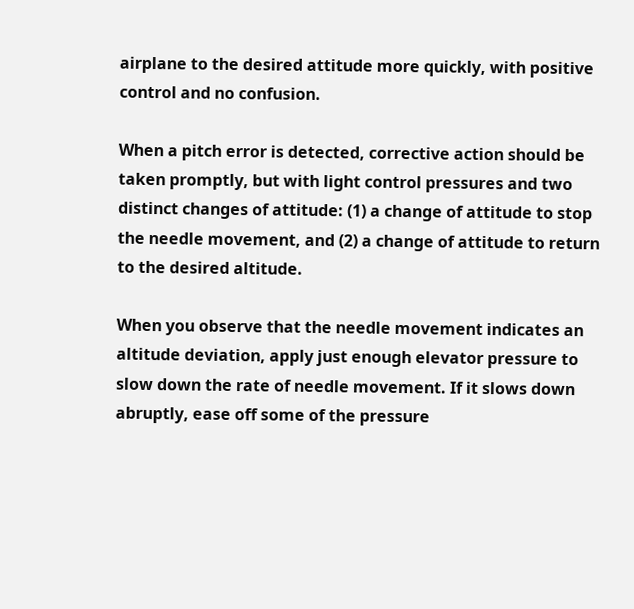airplane to the desired attitude more quickly, with positive control and no confusion.

When a pitch error is detected, corrective action should be taken promptly, but with light control pressures and two distinct changes of attitude: (1) a change of attitude to stop the needle movement, and (2) a change of attitude to return to the desired altitude.

When you observe that the needle movement indicates an altitude deviation, apply just enough elevator pressure to slow down the rate of needle movement. If it slows down abruptly, ease off some of the pressure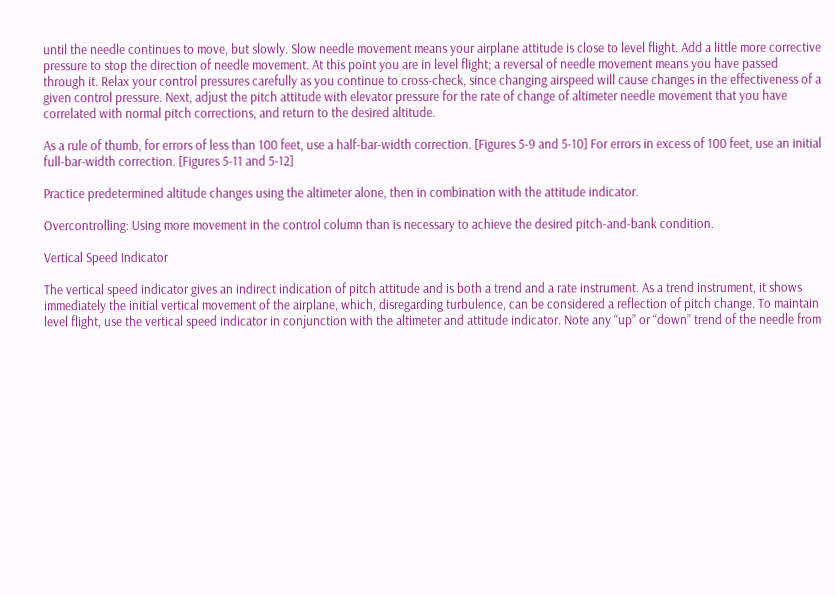until the needle continues to move, but slowly. Slow needle movement means your airplane attitude is close to level flight. Add a little more corrective pressure to stop the direction of needle movement. At this point you are in level flight; a reversal of needle movement means you have passed through it. Relax your control pressures carefully as you continue to cross-check, since changing airspeed will cause changes in the effectiveness of a given control pressure. Next, adjust the pitch attitude with elevator pressure for the rate of change of altimeter needle movement that you have correlated with normal pitch corrections, and return to the desired altitude.

As a rule of thumb, for errors of less than 100 feet, use a half-bar-width correction. [Figures 5-9 and 5-10] For errors in excess of 100 feet, use an initial full-bar-width correction. [Figures 5-11 and 5-12]

Practice predetermined altitude changes using the altimeter alone, then in combination with the attitude indicator.

Overcontrolling: Using more movement in the control column than is necessary to achieve the desired pitch-and-bank condition.

Vertical Speed Indicator

The vertical speed indicator gives an indirect indication of pitch attitude and is both a trend and a rate instrument. As a trend instrument, it shows immediately the initial vertical movement of the airplane, which, disregarding turbulence, can be considered a reflection of pitch change. To maintain level flight, use the vertical speed indicator in conjunction with the altimeter and attitude indicator. Note any “up” or “down” trend of the needle from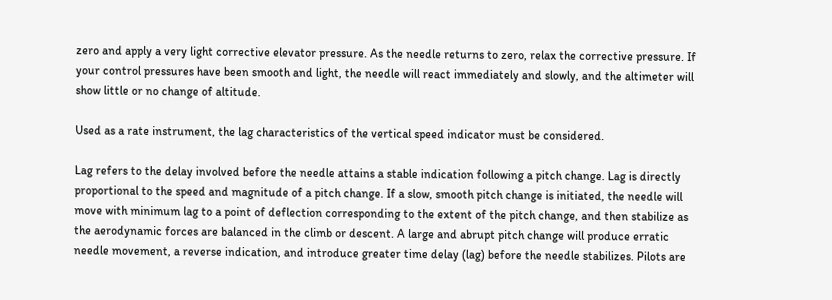zero and apply a very light corrective elevator pressure. As the needle returns to zero, relax the corrective pressure. If your control pressures have been smooth and light, the needle will react immediately and slowly, and the altimeter will show little or no change of altitude.

Used as a rate instrument, the lag characteristics of the vertical speed indicator must be considered.

Lag refers to the delay involved before the needle attains a stable indication following a pitch change. Lag is directly proportional to the speed and magnitude of a pitch change. If a slow, smooth pitch change is initiated, the needle will move with minimum lag to a point of deflection corresponding to the extent of the pitch change, and then stabilize as the aerodynamic forces are balanced in the climb or descent. A large and abrupt pitch change will produce erratic needle movement, a reverse indication, and introduce greater time delay (lag) before the needle stabilizes. Pilots are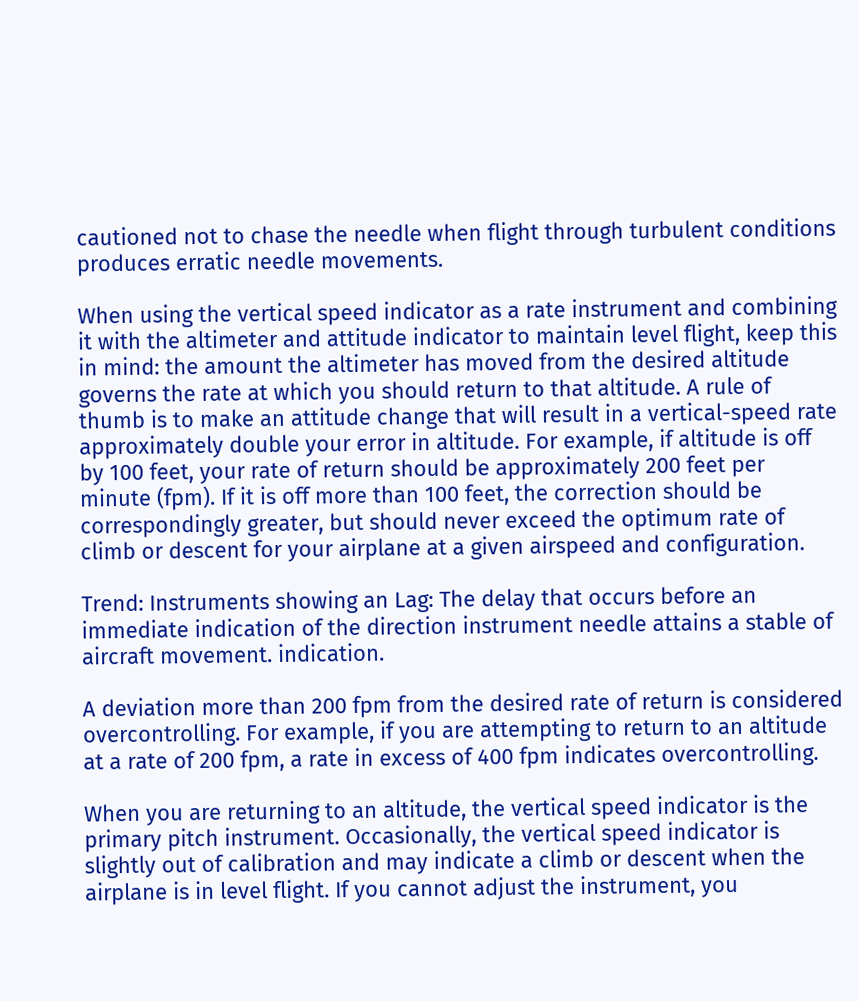cautioned not to chase the needle when flight through turbulent conditions produces erratic needle movements.

When using the vertical speed indicator as a rate instrument and combining it with the altimeter and attitude indicator to maintain level flight, keep this in mind: the amount the altimeter has moved from the desired altitude governs the rate at which you should return to that altitude. A rule of thumb is to make an attitude change that will result in a vertical-speed rate approximately double your error in altitude. For example, if altitude is off by 100 feet, your rate of return should be approximately 200 feet per minute (fpm). If it is off more than 100 feet, the correction should be correspondingly greater, but should never exceed the optimum rate of climb or descent for your airplane at a given airspeed and configuration.

Trend: Instruments showing an Lag: The delay that occurs before an immediate indication of the direction instrument needle attains a stable of aircraft movement. indication.

A deviation more than 200 fpm from the desired rate of return is considered overcontrolling. For example, if you are attempting to return to an altitude at a rate of 200 fpm, a rate in excess of 400 fpm indicates overcontrolling.

When you are returning to an altitude, the vertical speed indicator is the primary pitch instrument. Occasionally, the vertical speed indicator is slightly out of calibration and may indicate a climb or descent when the airplane is in level flight. If you cannot adjust the instrument, you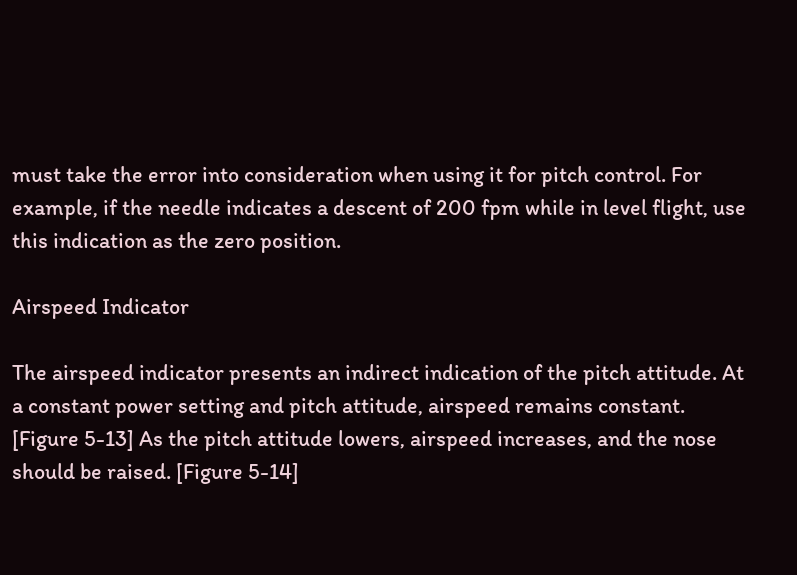must take the error into consideration when using it for pitch control. For example, if the needle indicates a descent of 200 fpm while in level flight, use this indication as the zero position.

Airspeed Indicator

The airspeed indicator presents an indirect indication of the pitch attitude. At a constant power setting and pitch attitude, airspeed remains constant. [Figure 5-13] As the pitch attitude lowers, airspeed increases, and the nose should be raised. [Figure 5-14]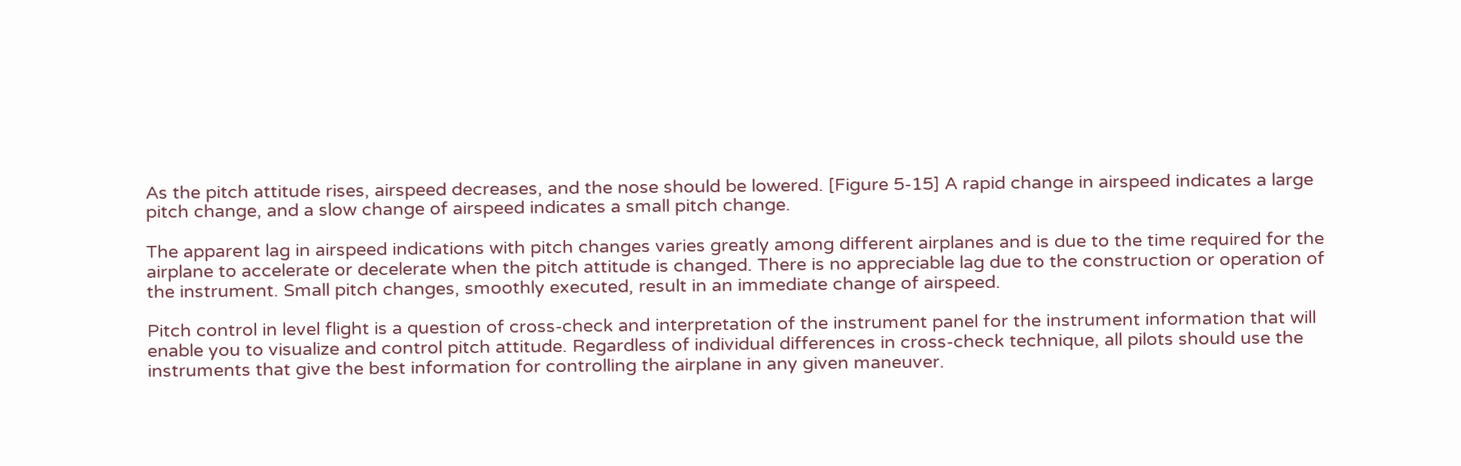As the pitch attitude rises, airspeed decreases, and the nose should be lowered. [Figure 5-15] A rapid change in airspeed indicates a large pitch change, and a slow change of airspeed indicates a small pitch change.

The apparent lag in airspeed indications with pitch changes varies greatly among different airplanes and is due to the time required for the airplane to accelerate or decelerate when the pitch attitude is changed. There is no appreciable lag due to the construction or operation of the instrument. Small pitch changes, smoothly executed, result in an immediate change of airspeed.

Pitch control in level flight is a question of cross-check and interpretation of the instrument panel for the instrument information that will enable you to visualize and control pitch attitude. Regardless of individual differences in cross-check technique, all pilots should use the instruments that give the best information for controlling the airplane in any given maneuver.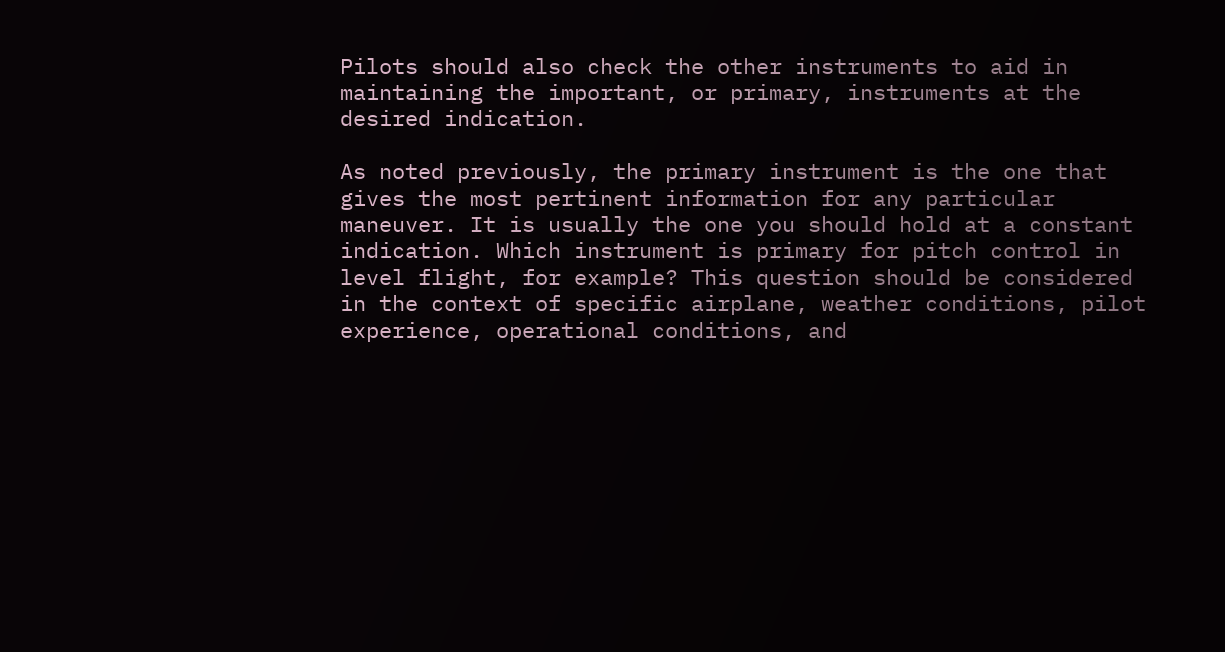Pilots should also check the other instruments to aid in maintaining the important, or primary, instruments at the desired indication.

As noted previously, the primary instrument is the one that gives the most pertinent information for any particular maneuver. It is usually the one you should hold at a constant indication. Which instrument is primary for pitch control in level flight, for example? This question should be considered in the context of specific airplane, weather conditions, pilot experience, operational conditions, and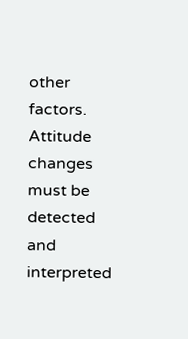other factors. Attitude changes must be detected and interpreted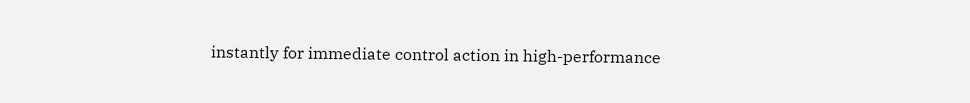instantly for immediate control action in high-performance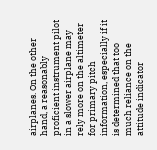airplanes. On the other hand, a reasonably proficient instrument pilot in a slower airplane may rely more on the altimeter for primary pitch information, especially if it is determined that too much reliance on the attitude indicator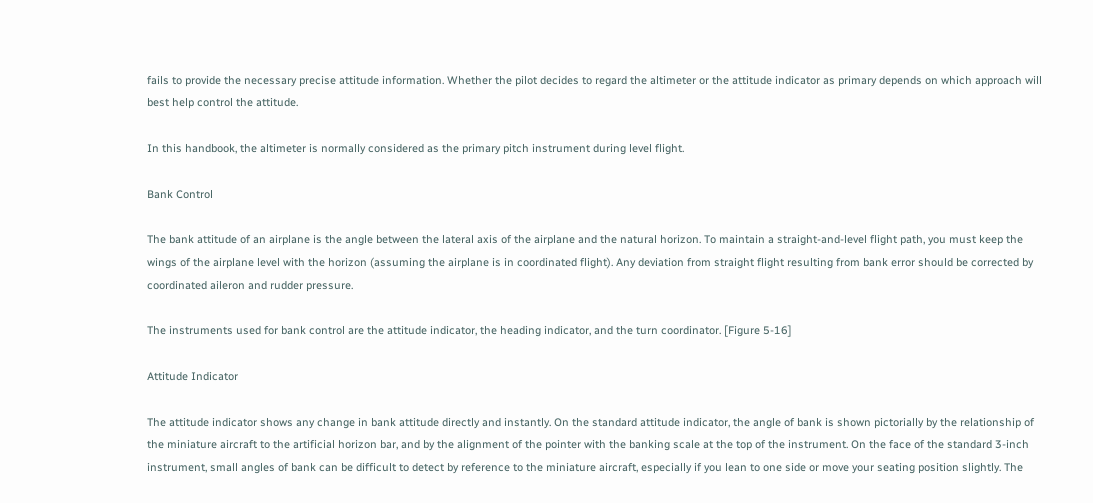fails to provide the necessary precise attitude information. Whether the pilot decides to regard the altimeter or the attitude indicator as primary depends on which approach will best help control the attitude.

In this handbook, the altimeter is normally considered as the primary pitch instrument during level flight.

Bank Control

The bank attitude of an airplane is the angle between the lateral axis of the airplane and the natural horizon. To maintain a straight-and-level flight path, you must keep the wings of the airplane level with the horizon (assuming the airplane is in coordinated flight). Any deviation from straight flight resulting from bank error should be corrected by coordinated aileron and rudder pressure.

The instruments used for bank control are the attitude indicator, the heading indicator, and the turn coordinator. [Figure 5-16]

Attitude Indicator

The attitude indicator shows any change in bank attitude directly and instantly. On the standard attitude indicator, the angle of bank is shown pictorially by the relationship of the miniature aircraft to the artificial horizon bar, and by the alignment of the pointer with the banking scale at the top of the instrument. On the face of the standard 3-inch instrument, small angles of bank can be difficult to detect by reference to the miniature aircraft, especially if you lean to one side or move your seating position slightly. The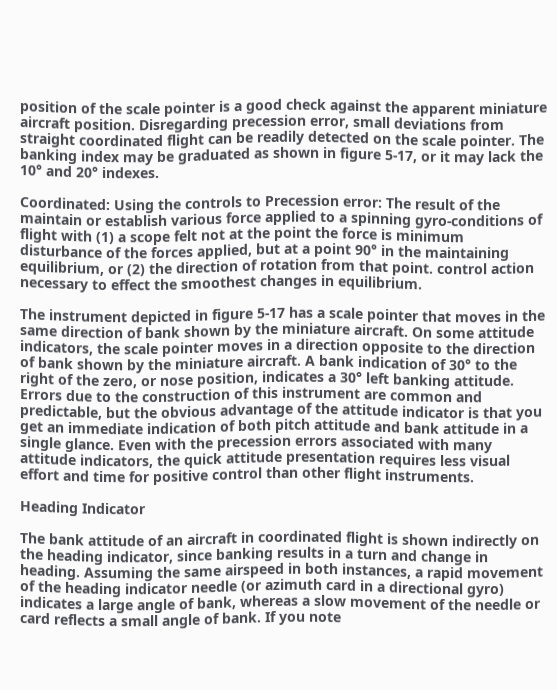position of the scale pointer is a good check against the apparent miniature aircraft position. Disregarding precession error, small deviations from straight coordinated flight can be readily detected on the scale pointer. The banking index may be graduated as shown in figure 5-17, or it may lack the 10° and 20° indexes.

Coordinated: Using the controls to Precession error: The result of the maintain or establish various force applied to a spinning gyro-conditions of flight with (1) a scope felt not at the point the force is minimum disturbance of the forces applied, but at a point 90° in the maintaining equilibrium, or (2) the direction of rotation from that point. control action necessary to effect the smoothest changes in equilibrium.

The instrument depicted in figure 5-17 has a scale pointer that moves in the same direction of bank shown by the miniature aircraft. On some attitude indicators, the scale pointer moves in a direction opposite to the direction of bank shown by the miniature aircraft. A bank indication of 30° to the right of the zero, or nose position, indicates a 30° left banking attitude. Errors due to the construction of this instrument are common and predictable, but the obvious advantage of the attitude indicator is that you get an immediate indication of both pitch attitude and bank attitude in a single glance. Even with the precession errors associated with many attitude indicators, the quick attitude presentation requires less visual effort and time for positive control than other flight instruments.

Heading Indicator

The bank attitude of an aircraft in coordinated flight is shown indirectly on the heading indicator, since banking results in a turn and change in heading. Assuming the same airspeed in both instances, a rapid movement of the heading indicator needle (or azimuth card in a directional gyro) indicates a large angle of bank, whereas a slow movement of the needle or card reflects a small angle of bank. If you note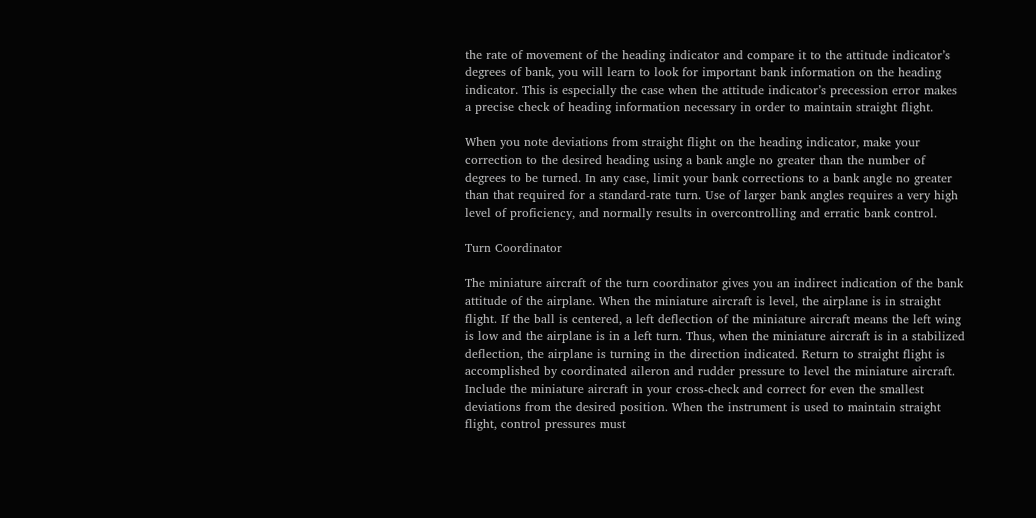the rate of movement of the heading indicator and compare it to the attitude indicator’s degrees of bank, you will learn to look for important bank information on the heading indicator. This is especially the case when the attitude indicator’s precession error makes a precise check of heading information necessary in order to maintain straight flight.

When you note deviations from straight flight on the heading indicator, make your correction to the desired heading using a bank angle no greater than the number of degrees to be turned. In any case, limit your bank corrections to a bank angle no greater than that required for a standard-rate turn. Use of larger bank angles requires a very high level of proficiency, and normally results in overcontrolling and erratic bank control.

Turn Coordinator

The miniature aircraft of the turn coordinator gives you an indirect indication of the bank attitude of the airplane. When the miniature aircraft is level, the airplane is in straight flight. If the ball is centered, a left deflection of the miniature aircraft means the left wing is low and the airplane is in a left turn. Thus, when the miniature aircraft is in a stabilized deflection, the airplane is turning in the direction indicated. Return to straight flight is accomplished by coordinated aileron and rudder pressure to level the miniature aircraft. Include the miniature aircraft in your cross-check and correct for even the smallest deviations from the desired position. When the instrument is used to maintain straight flight, control pressures must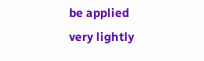be applied very lightly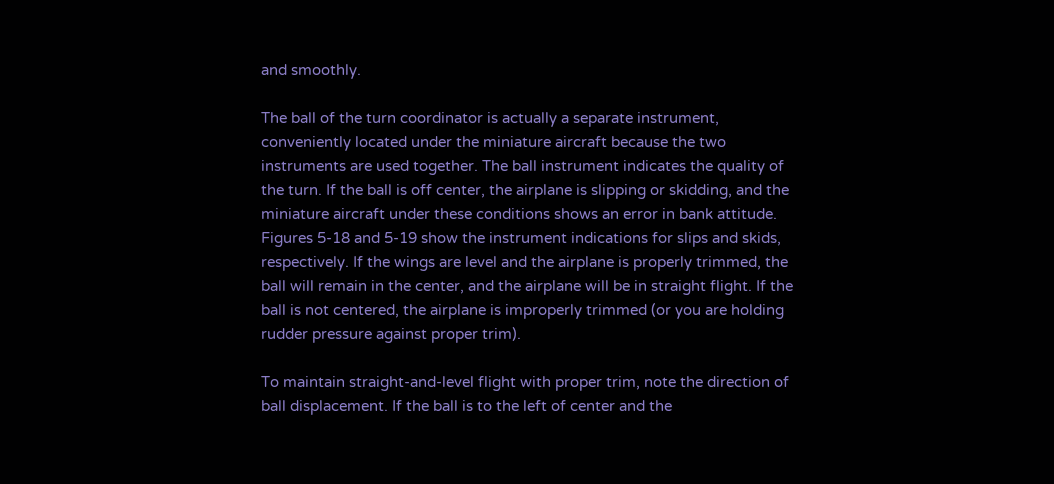and smoothly.

The ball of the turn coordinator is actually a separate instrument, conveniently located under the miniature aircraft because the two instruments are used together. The ball instrument indicates the quality of the turn. If the ball is off center, the airplane is slipping or skidding, and the miniature aircraft under these conditions shows an error in bank attitude. Figures 5-18 and 5-19 show the instrument indications for slips and skids, respectively. If the wings are level and the airplane is properly trimmed, the ball will remain in the center, and the airplane will be in straight flight. If the ball is not centered, the airplane is improperly trimmed (or you are holding rudder pressure against proper trim).

To maintain straight-and-level flight with proper trim, note the direction of ball displacement. If the ball is to the left of center and the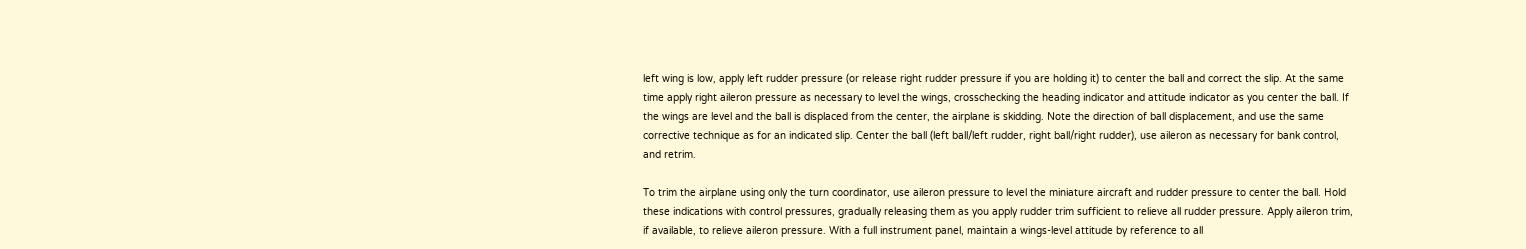left wing is low, apply left rudder pressure (or release right rudder pressure if you are holding it) to center the ball and correct the slip. At the same time apply right aileron pressure as necessary to level the wings, crosschecking the heading indicator and attitude indicator as you center the ball. If the wings are level and the ball is displaced from the center, the airplane is skidding. Note the direction of ball displacement, and use the same corrective technique as for an indicated slip. Center the ball (left ball/left rudder, right ball/right rudder), use aileron as necessary for bank control, and retrim.

To trim the airplane using only the turn coordinator, use aileron pressure to level the miniature aircraft and rudder pressure to center the ball. Hold these indications with control pressures, gradually releasing them as you apply rudder trim sufficient to relieve all rudder pressure. Apply aileron trim, if available, to relieve aileron pressure. With a full instrument panel, maintain a wings-level attitude by reference to all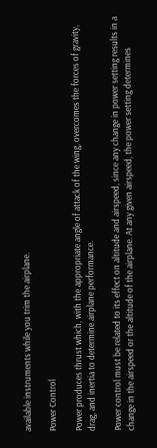available instruments while you trim the airplane.

Power Control

Power produces thrust which, with the appropriate angle of attack of the wing, overcomes the forces of gravity, drag, and inertia to determine airplane performance.

Power control must be related to its effect on altitude and airspeed, since any change in power setting results in a change in the airspeed or the altitude of the airplane. At any given airspeed, the power setting determines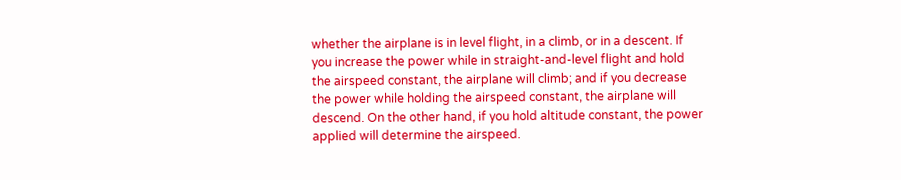whether the airplane is in level flight, in a climb, or in a descent. If you increase the power while in straight-and-level flight and hold the airspeed constant, the airplane will climb; and if you decrease the power while holding the airspeed constant, the airplane will descend. On the other hand, if you hold altitude constant, the power applied will determine the airspeed.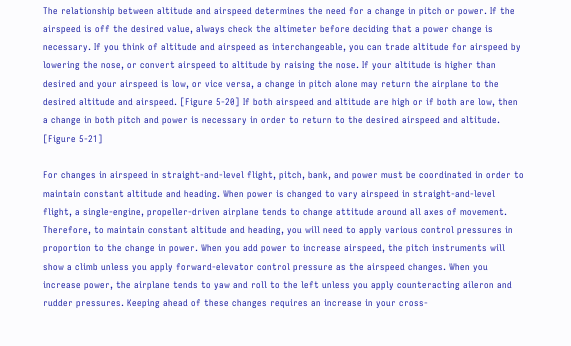The relationship between altitude and airspeed determines the need for a change in pitch or power. If the airspeed is off the desired value, always check the altimeter before deciding that a power change is necessary. If you think of altitude and airspeed as interchangeable, you can trade altitude for airspeed by lowering the nose, or convert airspeed to altitude by raising the nose. If your altitude is higher than desired and your airspeed is low, or vice versa, a change in pitch alone may return the airplane to the desired altitude and airspeed. [Figure 5-20] If both airspeed and altitude are high or if both are low, then a change in both pitch and power is necessary in order to return to the desired airspeed and altitude. [Figure 5-21]

For changes in airspeed in straight-and-level flight, pitch, bank, and power must be coordinated in order to maintain constant altitude and heading. When power is changed to vary airspeed in straight-and-level flight, a single-engine, propeller-driven airplane tends to change attitude around all axes of movement. Therefore, to maintain constant altitude and heading, you will need to apply various control pressures in proportion to the change in power. When you add power to increase airspeed, the pitch instruments will show a climb unless you apply forward-elevator control pressure as the airspeed changes. When you increase power, the airplane tends to yaw and roll to the left unless you apply counteracting aileron and rudder pressures. Keeping ahead of these changes requires an increase in your cross-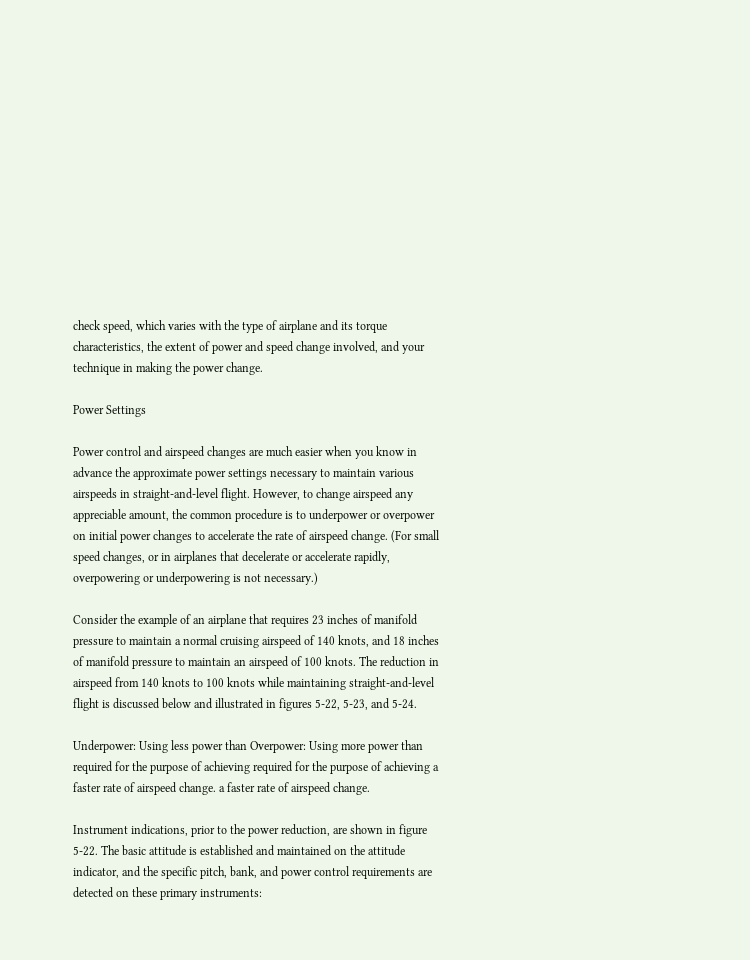check speed, which varies with the type of airplane and its torque characteristics, the extent of power and speed change involved, and your technique in making the power change.

Power Settings

Power control and airspeed changes are much easier when you know in advance the approximate power settings necessary to maintain various airspeeds in straight-and-level flight. However, to change airspeed any appreciable amount, the common procedure is to underpower or overpower on initial power changes to accelerate the rate of airspeed change. (For small speed changes, or in airplanes that decelerate or accelerate rapidly, overpowering or underpowering is not necessary.)

Consider the example of an airplane that requires 23 inches of manifold pressure to maintain a normal cruising airspeed of 140 knots, and 18 inches of manifold pressure to maintain an airspeed of 100 knots. The reduction in airspeed from 140 knots to 100 knots while maintaining straight-and-level flight is discussed below and illustrated in figures 5-22, 5-23, and 5-24.

Underpower: Using less power than Overpower: Using more power than required for the purpose of achieving required for the purpose of achieving a faster rate of airspeed change. a faster rate of airspeed change.

Instrument indications, prior to the power reduction, are shown in figure 5-22. The basic attitude is established and maintained on the attitude indicator, and the specific pitch, bank, and power control requirements are detected on these primary instruments: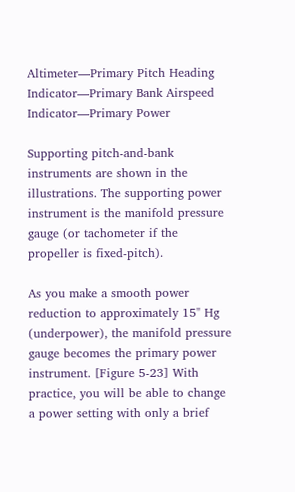Altimeter—Primary Pitch Heading Indicator—Primary Bank Airspeed Indicator—Primary Power

Supporting pitch-and-bank instruments are shown in the illustrations. The supporting power instrument is the manifold pressure gauge (or tachometer if the propeller is fixed-pitch).

As you make a smooth power reduction to approximately 15" Hg (underpower), the manifold pressure gauge becomes the primary power instrument. [Figure 5-23] With practice, you will be able to change a power setting with only a brief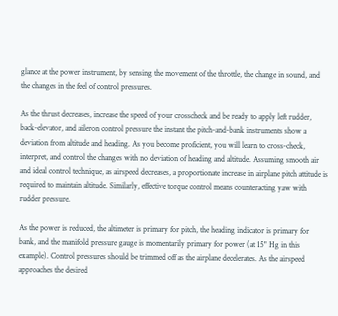glance at the power instrument, by sensing the movement of the throttle, the change in sound, and the changes in the feel of control pressures.

As the thrust decreases, increase the speed of your crosscheck and be ready to apply left rudder, back-elevator, and aileron control pressure the instant the pitch-and-bank instruments show a deviation from altitude and heading. As you become proficient, you will learn to cross-check, interpret, and control the changes with no deviation of heading and altitude. Assuming smooth air and ideal control technique, as airspeed decreases, a proportionate increase in airplane pitch attitude is required to maintain altitude. Similarly, effective torque control means counteracting yaw with rudder pressure.

As the power is reduced, the altimeter is primary for pitch, the heading indicator is primary for bank, and the manifold pressure gauge is momentarily primary for power (at 15" Hg in this example). Control pressures should be trimmed off as the airplane decelerates. As the airspeed approaches the desired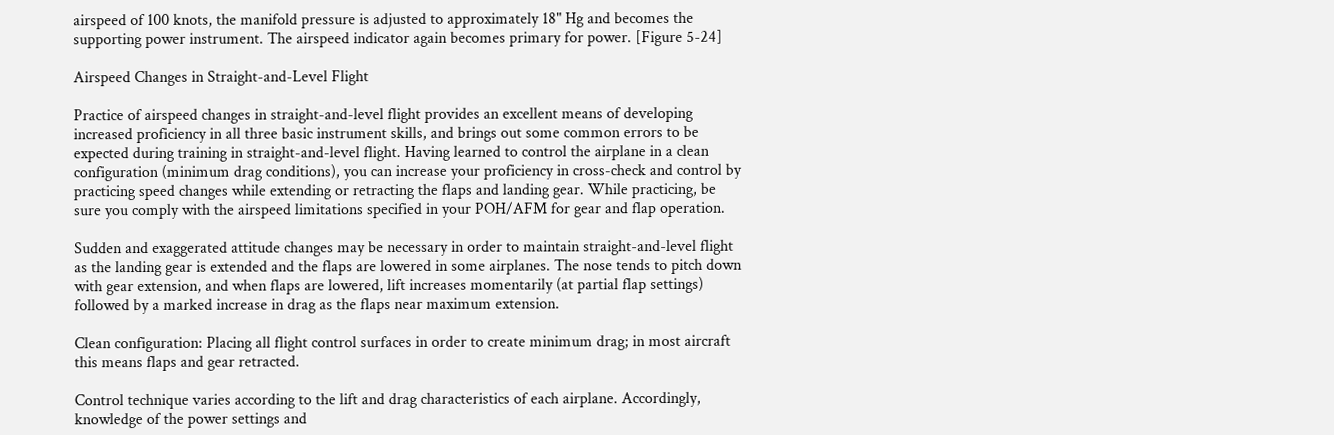airspeed of 100 knots, the manifold pressure is adjusted to approximately 18" Hg and becomes the supporting power instrument. The airspeed indicator again becomes primary for power. [Figure 5-24]

Airspeed Changes in Straight-and-Level Flight

Practice of airspeed changes in straight-and-level flight provides an excellent means of developing increased proficiency in all three basic instrument skills, and brings out some common errors to be expected during training in straight-and-level flight. Having learned to control the airplane in a clean configuration (minimum drag conditions), you can increase your proficiency in cross-check and control by practicing speed changes while extending or retracting the flaps and landing gear. While practicing, be sure you comply with the airspeed limitations specified in your POH/AFM for gear and flap operation.

Sudden and exaggerated attitude changes may be necessary in order to maintain straight-and-level flight as the landing gear is extended and the flaps are lowered in some airplanes. The nose tends to pitch down with gear extension, and when flaps are lowered, lift increases momentarily (at partial flap settings) followed by a marked increase in drag as the flaps near maximum extension.

Clean configuration: Placing all flight control surfaces in order to create minimum drag; in most aircraft this means flaps and gear retracted.

Control technique varies according to the lift and drag characteristics of each airplane. Accordingly, knowledge of the power settings and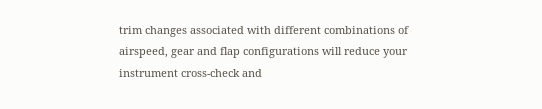trim changes associated with different combinations of airspeed, gear and flap configurations will reduce your instrument cross-check and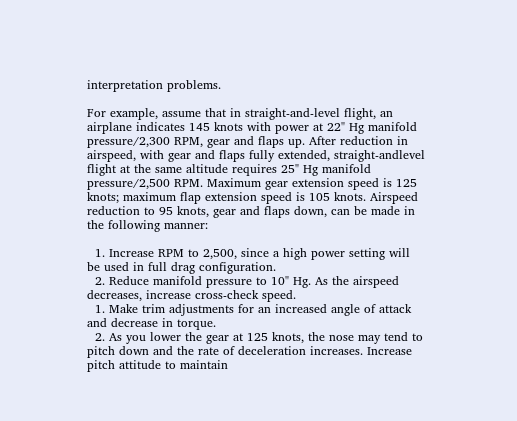interpretation problems.

For example, assume that in straight-and-level flight, an airplane indicates 145 knots with power at 22" Hg manifold pressure/2,300 RPM, gear and flaps up. After reduction in airspeed, with gear and flaps fully extended, straight-andlevel flight at the same altitude requires 25" Hg manifold pressure/2,500 RPM. Maximum gear extension speed is 125 knots; maximum flap extension speed is 105 knots. Airspeed reduction to 95 knots, gear and flaps down, can be made in the following manner:

  1. Increase RPM to 2,500, since a high power setting will be used in full drag configuration.
  2. Reduce manifold pressure to 10" Hg. As the airspeed decreases, increase cross-check speed.
  1. Make trim adjustments for an increased angle of attack and decrease in torque.
  2. As you lower the gear at 125 knots, the nose may tend to pitch down and the rate of deceleration increases. Increase pitch attitude to maintain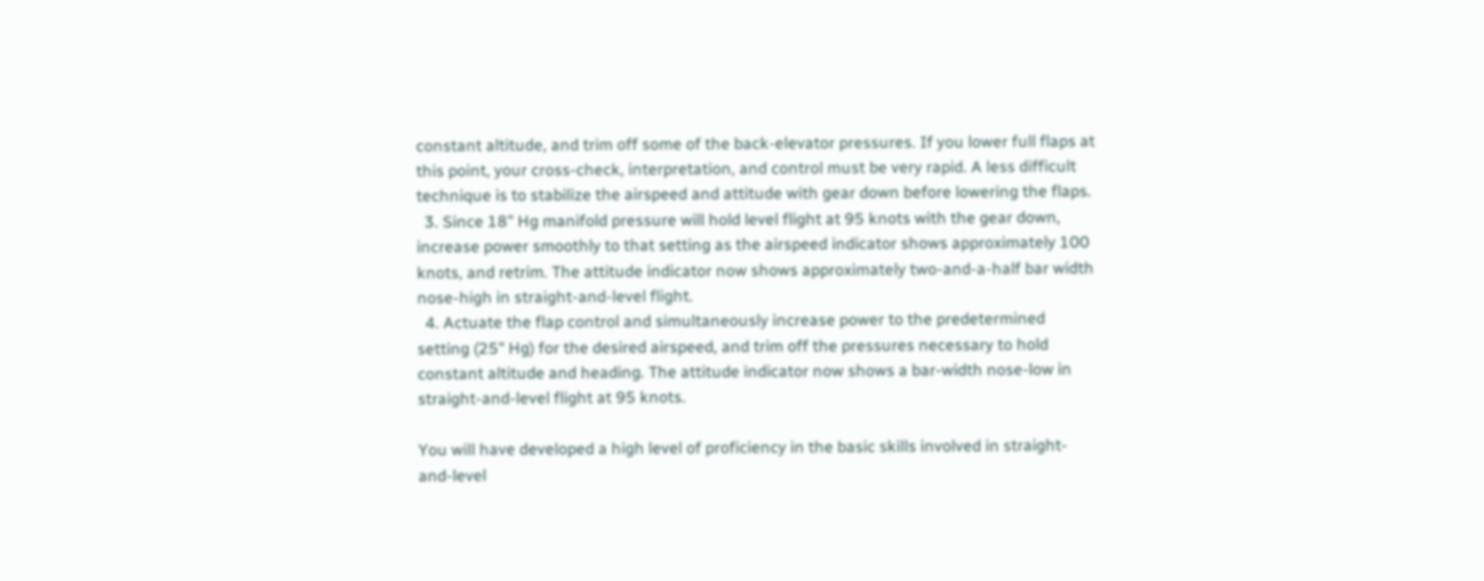constant altitude, and trim off some of the back-elevator pressures. If you lower full flaps at this point, your cross-check, interpretation, and control must be very rapid. A less difficult technique is to stabilize the airspeed and attitude with gear down before lowering the flaps.
  3. Since 18" Hg manifold pressure will hold level flight at 95 knots with the gear down, increase power smoothly to that setting as the airspeed indicator shows approximately 100 knots, and retrim. The attitude indicator now shows approximately two-and-a-half bar width nose-high in straight-and-level flight.
  4. Actuate the flap control and simultaneously increase power to the predetermined setting (25" Hg) for the desired airspeed, and trim off the pressures necessary to hold constant altitude and heading. The attitude indicator now shows a bar-width nose-low in straight-and-level flight at 95 knots.

You will have developed a high level of proficiency in the basic skills involved in straight-and-level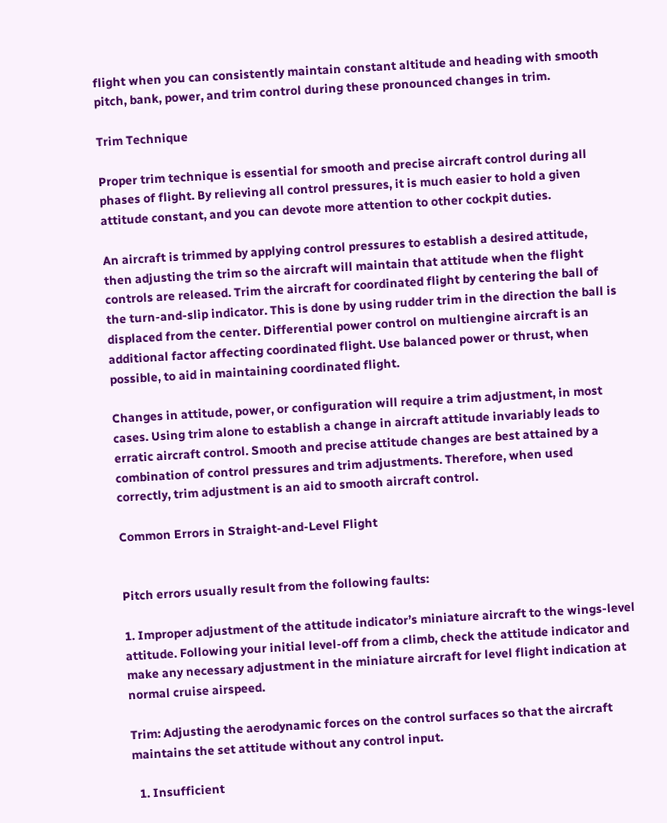flight when you can consistently maintain constant altitude and heading with smooth pitch, bank, power, and trim control during these pronounced changes in trim.

Trim Technique

Proper trim technique is essential for smooth and precise aircraft control during all phases of flight. By relieving all control pressures, it is much easier to hold a given attitude constant, and you can devote more attention to other cockpit duties.

An aircraft is trimmed by applying control pressures to establish a desired attitude, then adjusting the trim so the aircraft will maintain that attitude when the flight controls are released. Trim the aircraft for coordinated flight by centering the ball of the turn-and-slip indicator. This is done by using rudder trim in the direction the ball is displaced from the center. Differential power control on multiengine aircraft is an additional factor affecting coordinated flight. Use balanced power or thrust, when possible, to aid in maintaining coordinated flight.

Changes in attitude, power, or configuration will require a trim adjustment, in most cases. Using trim alone to establish a change in aircraft attitude invariably leads to erratic aircraft control. Smooth and precise attitude changes are best attained by a combination of control pressures and trim adjustments. Therefore, when used correctly, trim adjustment is an aid to smooth aircraft control.

Common Errors in Straight-and-Level Flight


Pitch errors usually result from the following faults:

1. Improper adjustment of the attitude indicator’s miniature aircraft to the wings-level attitude. Following your initial level-off from a climb, check the attitude indicator and make any necessary adjustment in the miniature aircraft for level flight indication at normal cruise airspeed.

Trim: Adjusting the aerodynamic forces on the control surfaces so that the aircraft maintains the set attitude without any control input.

  1. Insufficient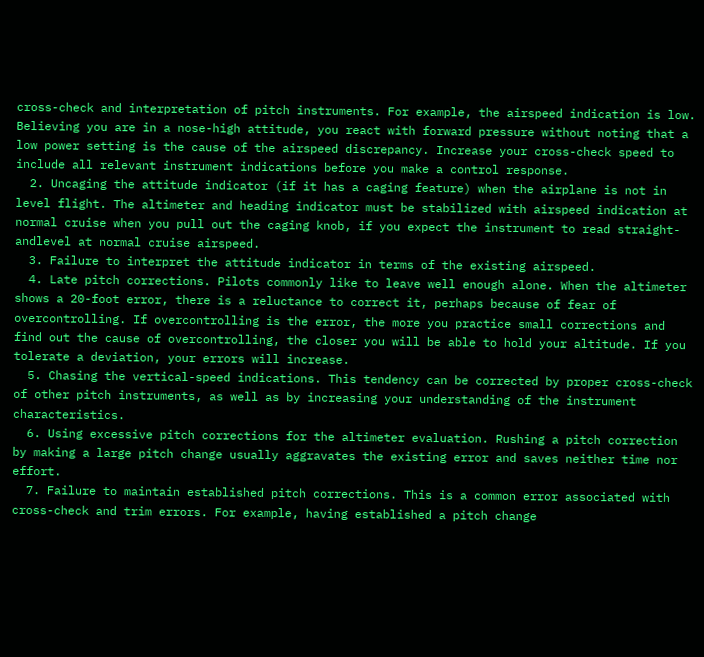cross-check and interpretation of pitch instruments. For example, the airspeed indication is low. Believing you are in a nose-high attitude, you react with forward pressure without noting that a low power setting is the cause of the airspeed discrepancy. Increase your cross-check speed to include all relevant instrument indications before you make a control response.
  2. Uncaging the attitude indicator (if it has a caging feature) when the airplane is not in level flight. The altimeter and heading indicator must be stabilized with airspeed indication at normal cruise when you pull out the caging knob, if you expect the instrument to read straight-andlevel at normal cruise airspeed.
  3. Failure to interpret the attitude indicator in terms of the existing airspeed.
  4. Late pitch corrections. Pilots commonly like to leave well enough alone. When the altimeter shows a 20-foot error, there is a reluctance to correct it, perhaps because of fear of overcontrolling. If overcontrolling is the error, the more you practice small corrections and find out the cause of overcontrolling, the closer you will be able to hold your altitude. If you tolerate a deviation, your errors will increase.
  5. Chasing the vertical-speed indications. This tendency can be corrected by proper cross-check of other pitch instruments, as well as by increasing your understanding of the instrument characteristics.
  6. Using excessive pitch corrections for the altimeter evaluation. Rushing a pitch correction by making a large pitch change usually aggravates the existing error and saves neither time nor effort.
  7. Failure to maintain established pitch corrections. This is a common error associated with cross-check and trim errors. For example, having established a pitch change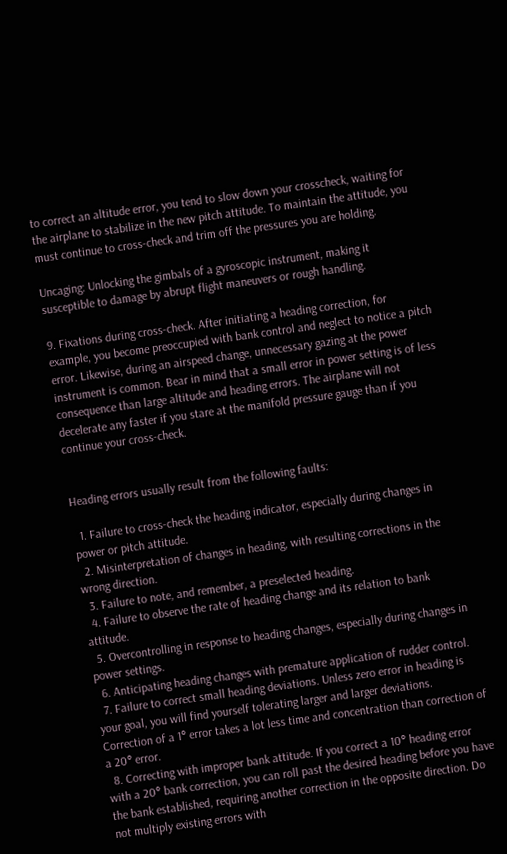to correct an altitude error, you tend to slow down your crosscheck, waiting for the airplane to stabilize in the new pitch attitude. To maintain the attitude, you must continue to cross-check and trim off the pressures you are holding.

Uncaging: Unlocking the gimbals of a gyroscopic instrument, making it susceptible to damage by abrupt flight maneuvers or rough handling.

9. Fixations during cross-check. After initiating a heading correction, for example, you become preoccupied with bank control and neglect to notice a pitch error. Likewise, during an airspeed change, unnecessary gazing at the power instrument is common. Bear in mind that a small error in power setting is of less consequence than large altitude and heading errors. The airplane will not decelerate any faster if you stare at the manifold pressure gauge than if you continue your cross-check.


Heading errors usually result from the following faults:

  1. Failure to cross-check the heading indicator, especially during changes in power or pitch attitude.
  2. Misinterpretation of changes in heading, with resulting corrections in the wrong direction.
  3. Failure to note, and remember, a preselected heading.
  4. Failure to observe the rate of heading change and its relation to bank attitude.
  5. Overcontrolling in response to heading changes, especially during changes in power settings.
  6. Anticipating heading changes with premature application of rudder control.
  7. Failure to correct small heading deviations. Unless zero error in heading is your goal, you will find yourself tolerating larger and larger deviations. Correction of a 1° error takes a lot less time and concentration than correction of a 20° error.
  8. Correcting with improper bank attitude. If you correct a 10° heading error with a 20° bank correction, you can roll past the desired heading before you have the bank established, requiring another correction in the opposite direction. Do not multiply existing errors with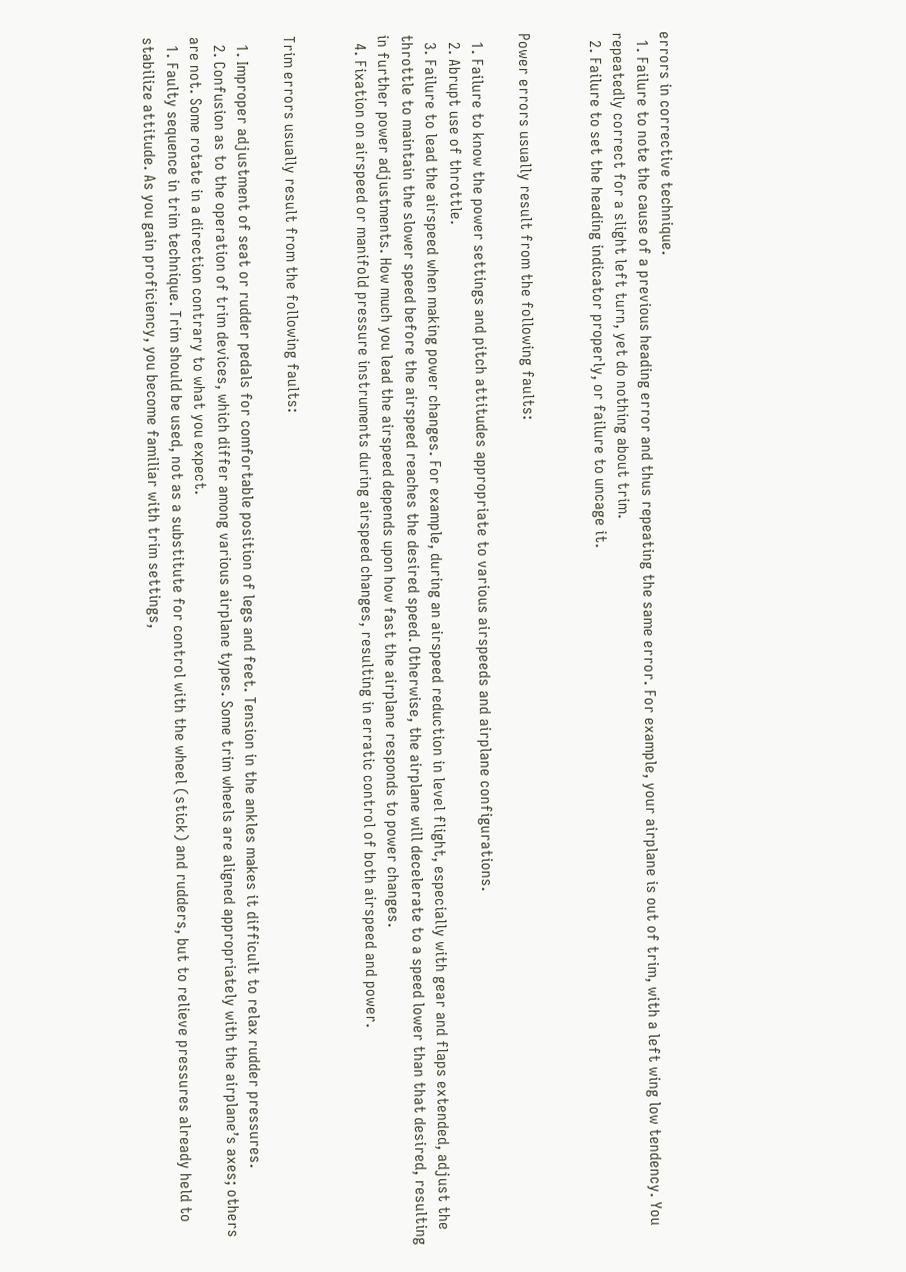errors in corrective technique.
  1. Failure to note the cause of a previous heading error and thus repeating the same error. For example, your airplane is out of trim, with a left wing low tendency. You repeatedly correct for a slight left turn, yet do nothing about trim.
  2. Failure to set the heading indicator properly, or failure to uncage it.


Power errors usually result from the following faults:

  1. Failure to know the power settings and pitch attitudes appropriate to various airspeeds and airplane configurations.
  2. Abrupt use of throttle.
  3. Failure to lead the airspeed when making power changes. For example, during an airspeed reduction in level flight, especially with gear and flaps extended, adjust the throttle to maintain the slower speed before the airspeed reaches the desired speed. Otherwise, the airplane will decelerate to a speed lower than that desired, resulting in further power adjustments. How much you lead the airspeed depends upon how fast the airplane responds to power changes.
  4. Fixation on airspeed or manifold pressure instruments during airspeed changes, resulting in erratic control of both airspeed and power.


Trim errors usually result from the following faults:

  1. Improper adjustment of seat or rudder pedals for comfortable position of legs and feet. Tension in the ankles makes it difficult to relax rudder pressures.
  2. Confusion as to the operation of trim devices, which differ among various airplane types. Some trim wheels are aligned appropriately with the airplane’s axes; others are not. Some rotate in a direction contrary to what you expect.
  1. Faulty sequence in trim technique. Trim should be used, not as a substitute for control with the wheel (stick) and rudders, but to relieve pressures already held to stabilize attitude. As you gain proficiency, you become familiar with trim settings,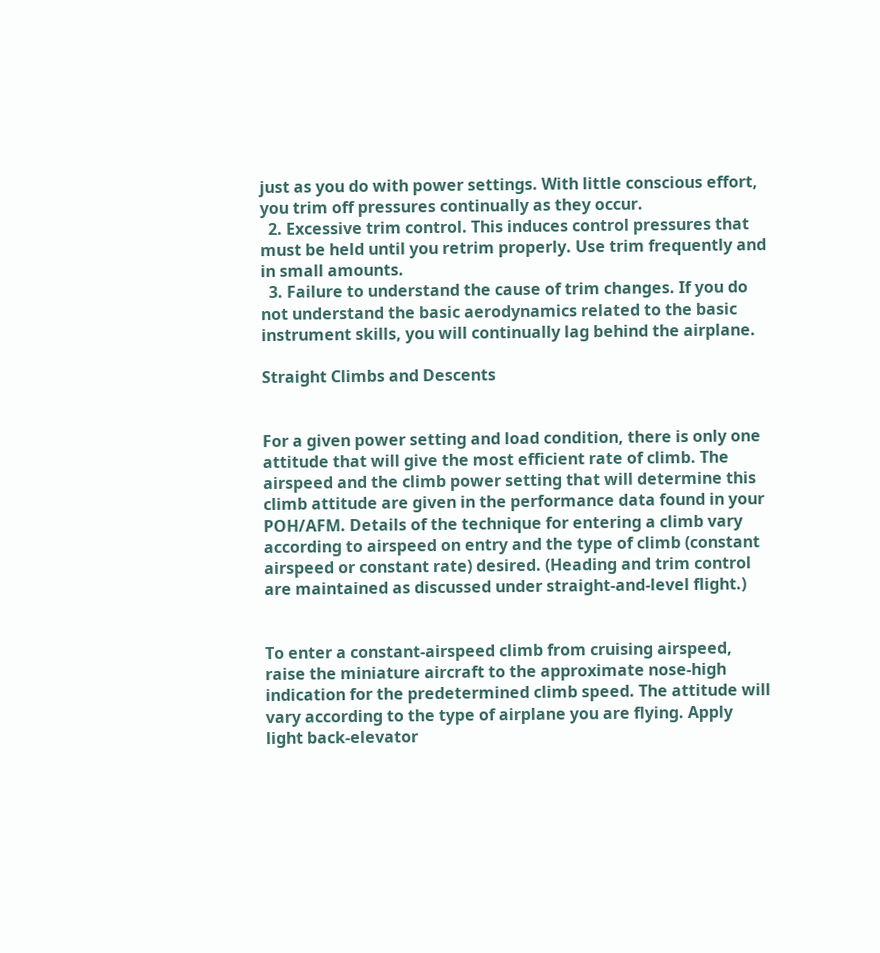just as you do with power settings. With little conscious effort, you trim off pressures continually as they occur.
  2. Excessive trim control. This induces control pressures that must be held until you retrim properly. Use trim frequently and in small amounts.
  3. Failure to understand the cause of trim changes. If you do not understand the basic aerodynamics related to the basic instrument skills, you will continually lag behind the airplane.

Straight Climbs and Descents


For a given power setting and load condition, there is only one attitude that will give the most efficient rate of climb. The airspeed and the climb power setting that will determine this climb attitude are given in the performance data found in your POH/AFM. Details of the technique for entering a climb vary according to airspeed on entry and the type of climb (constant airspeed or constant rate) desired. (Heading and trim control are maintained as discussed under straight-and-level flight.)


To enter a constant-airspeed climb from cruising airspeed, raise the miniature aircraft to the approximate nose-high indication for the predetermined climb speed. The attitude will vary according to the type of airplane you are flying. Apply light back-elevator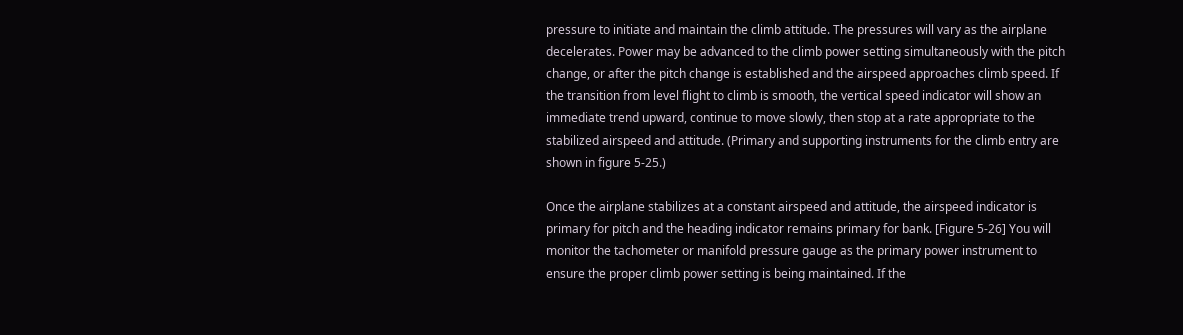pressure to initiate and maintain the climb attitude. The pressures will vary as the airplane decelerates. Power may be advanced to the climb power setting simultaneously with the pitch change, or after the pitch change is established and the airspeed approaches climb speed. If the transition from level flight to climb is smooth, the vertical speed indicator will show an immediate trend upward, continue to move slowly, then stop at a rate appropriate to the stabilized airspeed and attitude. (Primary and supporting instruments for the climb entry are shown in figure 5-25.)

Once the airplane stabilizes at a constant airspeed and attitude, the airspeed indicator is primary for pitch and the heading indicator remains primary for bank. [Figure 5-26] You will monitor the tachometer or manifold pressure gauge as the primary power instrument to ensure the proper climb power setting is being maintained. If the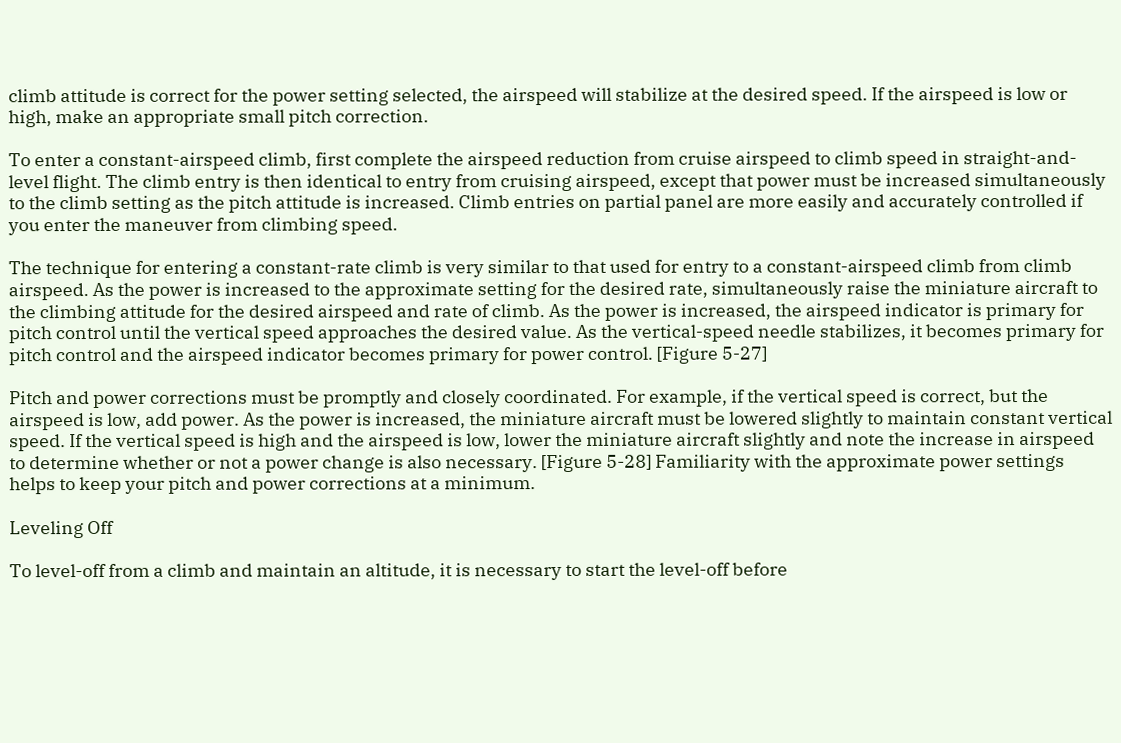climb attitude is correct for the power setting selected, the airspeed will stabilize at the desired speed. If the airspeed is low or high, make an appropriate small pitch correction.

To enter a constant-airspeed climb, first complete the airspeed reduction from cruise airspeed to climb speed in straight-and-level flight. The climb entry is then identical to entry from cruising airspeed, except that power must be increased simultaneously to the climb setting as the pitch attitude is increased. Climb entries on partial panel are more easily and accurately controlled if you enter the maneuver from climbing speed.

The technique for entering a constant-rate climb is very similar to that used for entry to a constant-airspeed climb from climb airspeed. As the power is increased to the approximate setting for the desired rate, simultaneously raise the miniature aircraft to the climbing attitude for the desired airspeed and rate of climb. As the power is increased, the airspeed indicator is primary for pitch control until the vertical speed approaches the desired value. As the vertical-speed needle stabilizes, it becomes primary for pitch control and the airspeed indicator becomes primary for power control. [Figure 5-27]

Pitch and power corrections must be promptly and closely coordinated. For example, if the vertical speed is correct, but the airspeed is low, add power. As the power is increased, the miniature aircraft must be lowered slightly to maintain constant vertical speed. If the vertical speed is high and the airspeed is low, lower the miniature aircraft slightly and note the increase in airspeed to determine whether or not a power change is also necessary. [Figure 5-28] Familiarity with the approximate power settings helps to keep your pitch and power corrections at a minimum.

Leveling Off

To level-off from a climb and maintain an altitude, it is necessary to start the level-off before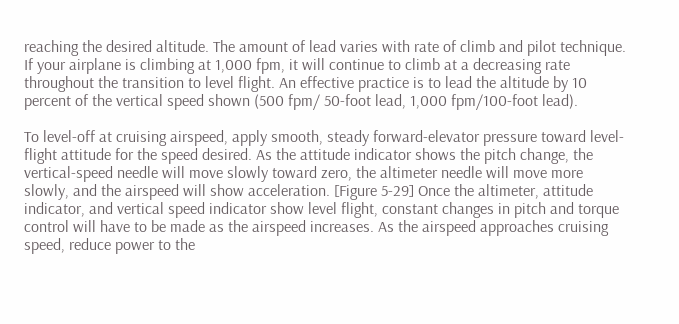reaching the desired altitude. The amount of lead varies with rate of climb and pilot technique. If your airplane is climbing at 1,000 fpm, it will continue to climb at a decreasing rate throughout the transition to level flight. An effective practice is to lead the altitude by 10 percent of the vertical speed shown (500 fpm/ 50-foot lead, 1,000 fpm/100-foot lead).

To level-off at cruising airspeed, apply smooth, steady forward-elevator pressure toward level-flight attitude for the speed desired. As the attitude indicator shows the pitch change, the vertical-speed needle will move slowly toward zero, the altimeter needle will move more slowly, and the airspeed will show acceleration. [Figure 5-29] Once the altimeter, attitude indicator, and vertical speed indicator show level flight, constant changes in pitch and torque control will have to be made as the airspeed increases. As the airspeed approaches cruising speed, reduce power to the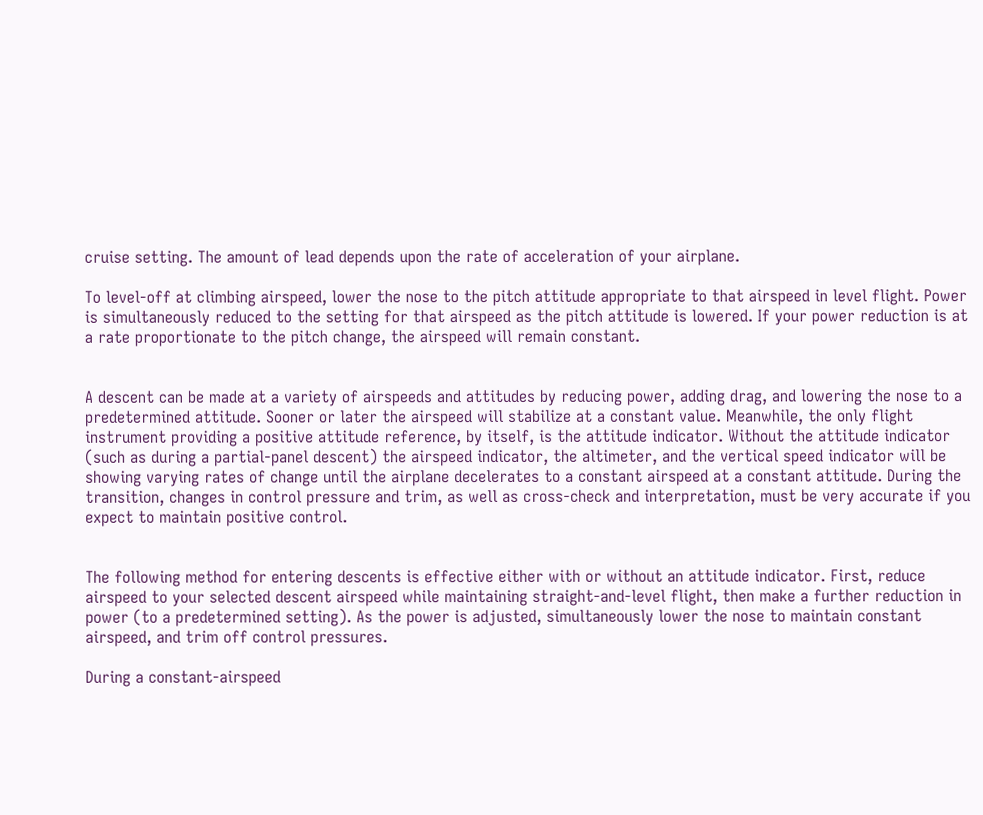cruise setting. The amount of lead depends upon the rate of acceleration of your airplane.

To level-off at climbing airspeed, lower the nose to the pitch attitude appropriate to that airspeed in level flight. Power is simultaneously reduced to the setting for that airspeed as the pitch attitude is lowered. If your power reduction is at a rate proportionate to the pitch change, the airspeed will remain constant.


A descent can be made at a variety of airspeeds and attitudes by reducing power, adding drag, and lowering the nose to a predetermined attitude. Sooner or later the airspeed will stabilize at a constant value. Meanwhile, the only flight instrument providing a positive attitude reference, by itself, is the attitude indicator. Without the attitude indicator (such as during a partial-panel descent) the airspeed indicator, the altimeter, and the vertical speed indicator will be showing varying rates of change until the airplane decelerates to a constant airspeed at a constant attitude. During the transition, changes in control pressure and trim, as well as cross-check and interpretation, must be very accurate if you expect to maintain positive control.


The following method for entering descents is effective either with or without an attitude indicator. First, reduce airspeed to your selected descent airspeed while maintaining straight-and-level flight, then make a further reduction in power (to a predetermined setting). As the power is adjusted, simultaneously lower the nose to maintain constant airspeed, and trim off control pressures.

During a constant-airspeed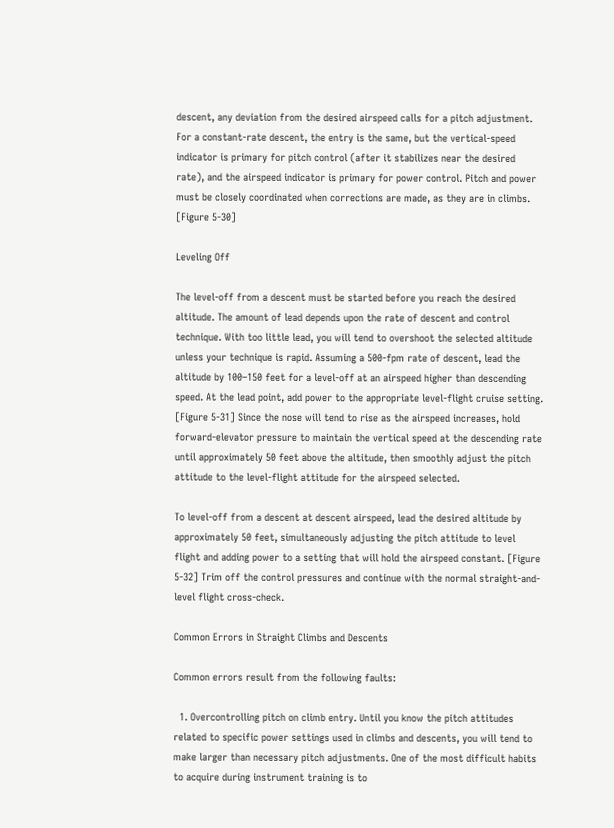descent, any deviation from the desired airspeed calls for a pitch adjustment. For a constant-rate descent, the entry is the same, but the vertical-speed indicator is primary for pitch control (after it stabilizes near the desired rate), and the airspeed indicator is primary for power control. Pitch and power must be closely coordinated when corrections are made, as they are in climbs. [Figure 5-30]

Leveling Off

The level-off from a descent must be started before you reach the desired altitude. The amount of lead depends upon the rate of descent and control technique. With too little lead, you will tend to overshoot the selected altitude unless your technique is rapid. Assuming a 500-fpm rate of descent, lead the altitude by 100–150 feet for a level-off at an airspeed higher than descending speed. At the lead point, add power to the appropriate level-flight cruise setting. [Figure 5-31] Since the nose will tend to rise as the airspeed increases, hold forward-elevator pressure to maintain the vertical speed at the descending rate until approximately 50 feet above the altitude, then smoothly adjust the pitch attitude to the level-flight attitude for the airspeed selected.

To level-off from a descent at descent airspeed, lead the desired altitude by approximately 50 feet, simultaneously adjusting the pitch attitude to level flight and adding power to a setting that will hold the airspeed constant. [Figure 5-32] Trim off the control pressures and continue with the normal straight-and-level flight cross-check.

Common Errors in Straight Climbs and Descents

Common errors result from the following faults:

  1. Overcontrolling pitch on climb entry. Until you know the pitch attitudes related to specific power settings used in climbs and descents, you will tend to make larger than necessary pitch adjustments. One of the most difficult habits to acquire during instrument training is to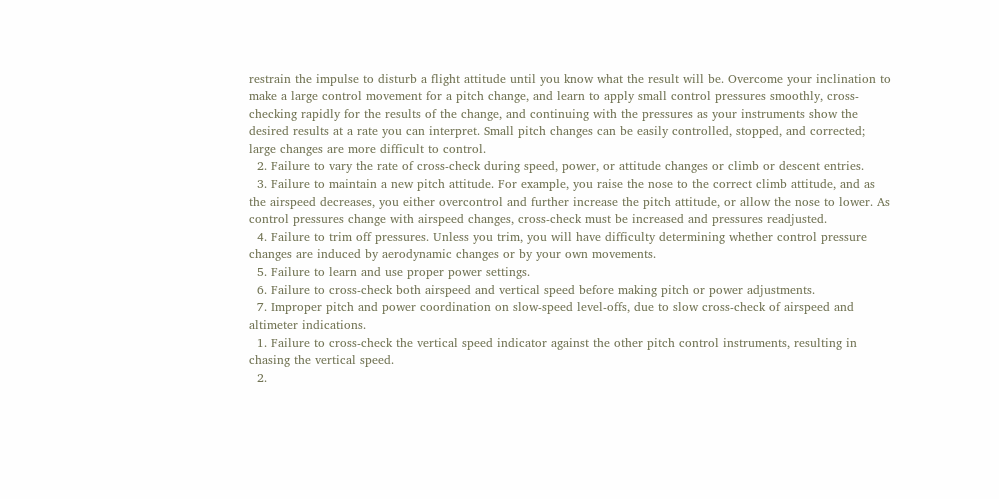restrain the impulse to disturb a flight attitude until you know what the result will be. Overcome your inclination to make a large control movement for a pitch change, and learn to apply small control pressures smoothly, cross-checking rapidly for the results of the change, and continuing with the pressures as your instruments show the desired results at a rate you can interpret. Small pitch changes can be easily controlled, stopped, and corrected; large changes are more difficult to control.
  2. Failure to vary the rate of cross-check during speed, power, or attitude changes or climb or descent entries.
  3. Failure to maintain a new pitch attitude. For example, you raise the nose to the correct climb attitude, and as the airspeed decreases, you either overcontrol and further increase the pitch attitude, or allow the nose to lower. As control pressures change with airspeed changes, cross-check must be increased and pressures readjusted.
  4. Failure to trim off pressures. Unless you trim, you will have difficulty determining whether control pressure changes are induced by aerodynamic changes or by your own movements.
  5. Failure to learn and use proper power settings.
  6. Failure to cross-check both airspeed and vertical speed before making pitch or power adjustments.
  7. Improper pitch and power coordination on slow-speed level-offs, due to slow cross-check of airspeed and altimeter indications.
  1. Failure to cross-check the vertical speed indicator against the other pitch control instruments, resulting in chasing the vertical speed.
  2.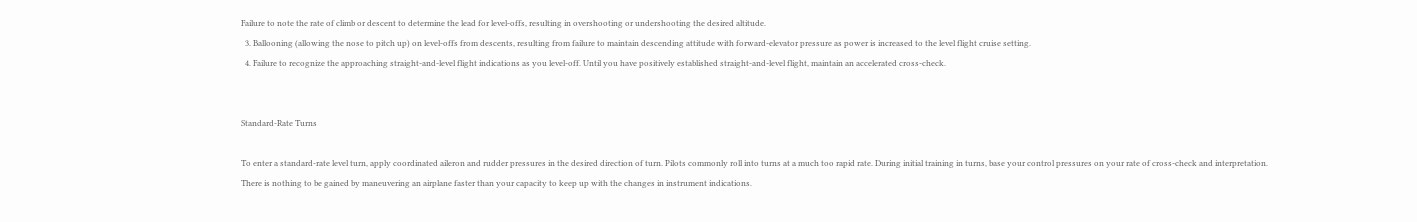Failure to note the rate of climb or descent to determine the lead for level-offs, resulting in overshooting or undershooting the desired altitude.
  3. Ballooning (allowing the nose to pitch up) on level-offs from descents, resulting from failure to maintain descending attitude with forward-elevator pressure as power is increased to the level flight cruise setting.
  4. Failure to recognize the approaching straight-and-level flight indications as you level-off. Until you have positively established straight-and-level flight, maintain an accelerated cross-check.


Standard-Rate Turns

To enter a standard-rate level turn, apply coordinated aileron and rudder pressures in the desired direction of turn. Pilots commonly roll into turns at a much too rapid rate. During initial training in turns, base your control pressures on your rate of cross-check and interpretation. There is nothing to be gained by maneuvering an airplane faster than your capacity to keep up with the changes in instrument indications.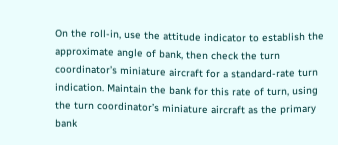On the roll-in, use the attitude indicator to establish the approximate angle of bank, then check the turn coordinator’s miniature aircraft for a standard-rate turn indication. Maintain the bank for this rate of turn, using the turn coordinator’s miniature aircraft as the primary bank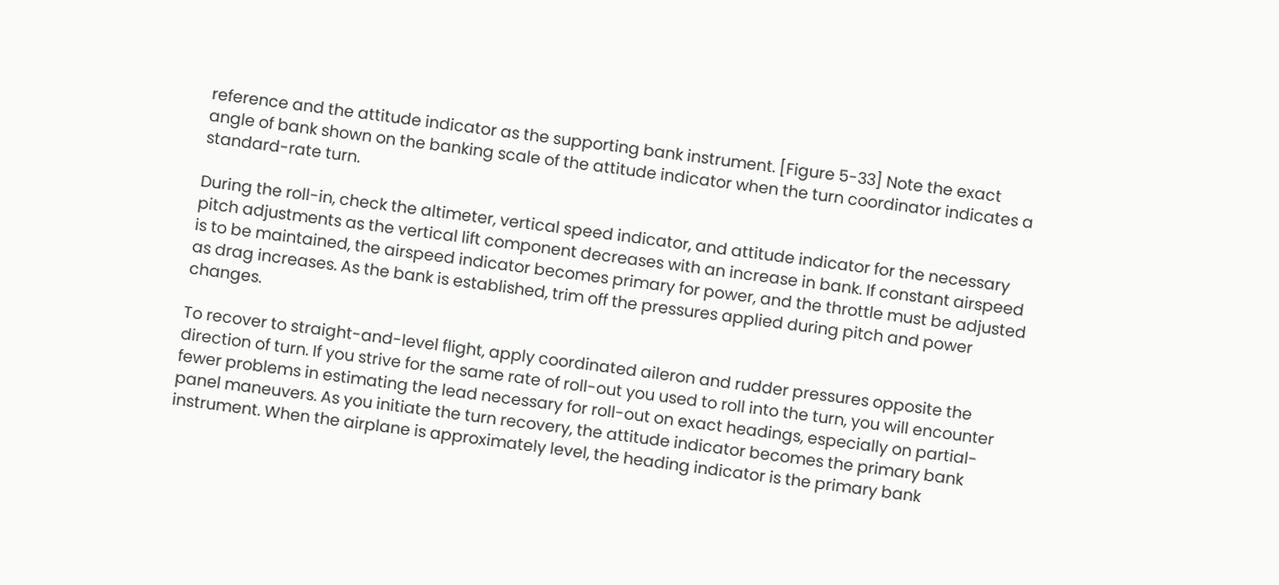reference and the attitude indicator as the supporting bank instrument. [Figure 5-33] Note the exact angle of bank shown on the banking scale of the attitude indicator when the turn coordinator indicates a standard-rate turn.

During the roll-in, check the altimeter, vertical speed indicator, and attitude indicator for the necessary pitch adjustments as the vertical lift component decreases with an increase in bank. If constant airspeed is to be maintained, the airspeed indicator becomes primary for power, and the throttle must be adjusted as drag increases. As the bank is established, trim off the pressures applied during pitch and power changes.

To recover to straight-and-level flight, apply coordinated aileron and rudder pressures opposite the direction of turn. If you strive for the same rate of roll-out you used to roll into the turn, you will encounter fewer problems in estimating the lead necessary for roll-out on exact headings, especially on partial-panel maneuvers. As you initiate the turn recovery, the attitude indicator becomes the primary bank instrument. When the airplane is approximately level, the heading indicator is the primary bank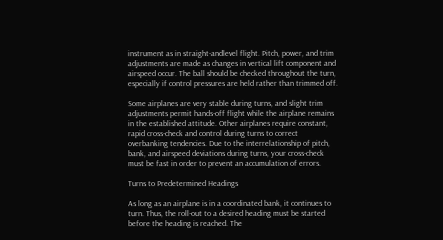instrument as in straight-andlevel flight. Pitch, power, and trim adjustments are made as changes in vertical lift component and airspeed occur. The ball should be checked throughout the turn, especially if control pressures are held rather than trimmed off.

Some airplanes are very stable during turns, and slight trim adjustments permit hands-off flight while the airplane remains in the established attitude. Other airplanes require constant, rapid cross-check and control during turns to correct overbanking tendencies. Due to the interrelationship of pitch, bank, and airspeed deviations during turns, your cross-check must be fast in order to prevent an accumulation of errors.

Turns to Predetermined Headings

As long as an airplane is in a coordinated bank, it continues to turn. Thus, the roll-out to a desired heading must be started before the heading is reached. The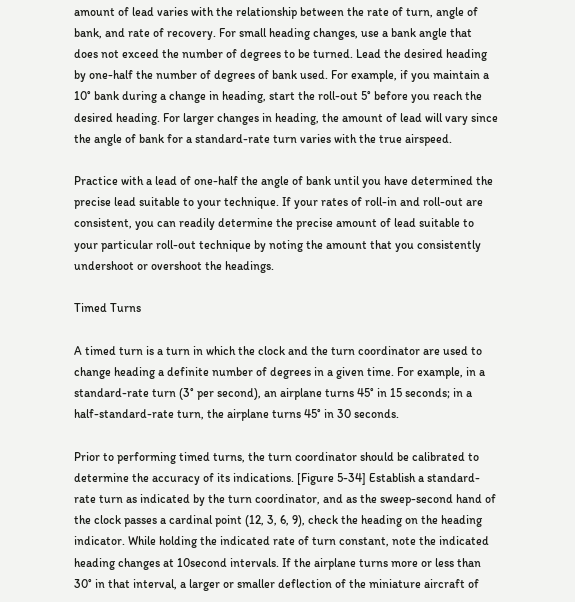amount of lead varies with the relationship between the rate of turn, angle of bank, and rate of recovery. For small heading changes, use a bank angle that does not exceed the number of degrees to be turned. Lead the desired heading by one-half the number of degrees of bank used. For example, if you maintain a 10° bank during a change in heading, start the roll-out 5° before you reach the desired heading. For larger changes in heading, the amount of lead will vary since the angle of bank for a standard-rate turn varies with the true airspeed.

Practice with a lead of one-half the angle of bank until you have determined the precise lead suitable to your technique. If your rates of roll-in and roll-out are consistent, you can readily determine the precise amount of lead suitable to your particular roll-out technique by noting the amount that you consistently undershoot or overshoot the headings.

Timed Turns

A timed turn is a turn in which the clock and the turn coordinator are used to change heading a definite number of degrees in a given time. For example, in a standard-rate turn (3° per second), an airplane turns 45° in 15 seconds; in a half-standard-rate turn, the airplane turns 45° in 30 seconds.

Prior to performing timed turns, the turn coordinator should be calibrated to determine the accuracy of its indications. [Figure 5-34] Establish a standard-rate turn as indicated by the turn coordinator, and as the sweep-second hand of the clock passes a cardinal point (12, 3, 6, 9), check the heading on the heading indicator. While holding the indicated rate of turn constant, note the indicated heading changes at 10second intervals. If the airplane turns more or less than 30° in that interval, a larger or smaller deflection of the miniature aircraft of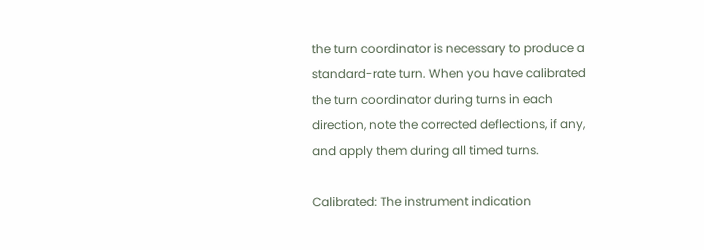the turn coordinator is necessary to produce a standard-rate turn. When you have calibrated the turn coordinator during turns in each direction, note the corrected deflections, if any, and apply them during all timed turns.

Calibrated: The instrument indication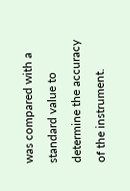was compared with a standard value to determine the accuracy of the instrument.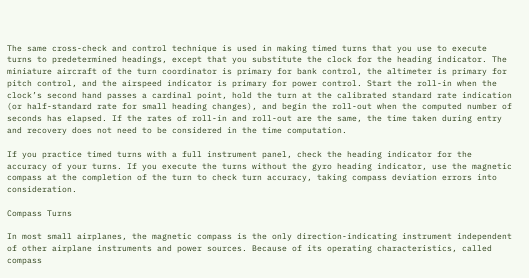The same cross-check and control technique is used in making timed turns that you use to execute turns to predetermined headings, except that you substitute the clock for the heading indicator. The miniature aircraft of the turn coordinator is primary for bank control, the altimeter is primary for pitch control, and the airspeed indicator is primary for power control. Start the roll-in when the clock’s second hand passes a cardinal point, hold the turn at the calibrated standard rate indication (or half-standard rate for small heading changes), and begin the roll-out when the computed number of seconds has elapsed. If the rates of roll-in and roll-out are the same, the time taken during entry and recovery does not need to be considered in the time computation.

If you practice timed turns with a full instrument panel, check the heading indicator for the accuracy of your turns. If you execute the turns without the gyro heading indicator, use the magnetic compass at the completion of the turn to check turn accuracy, taking compass deviation errors into consideration.

Compass Turns

In most small airplanes, the magnetic compass is the only direction-indicating instrument independent of other airplane instruments and power sources. Because of its operating characteristics, called compass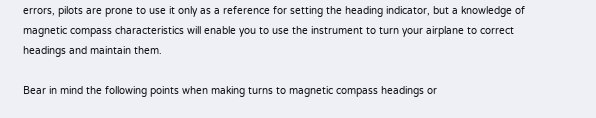errors, pilots are prone to use it only as a reference for setting the heading indicator, but a knowledge of magnetic compass characteristics will enable you to use the instrument to turn your airplane to correct headings and maintain them.

Bear in mind the following points when making turns to magnetic compass headings or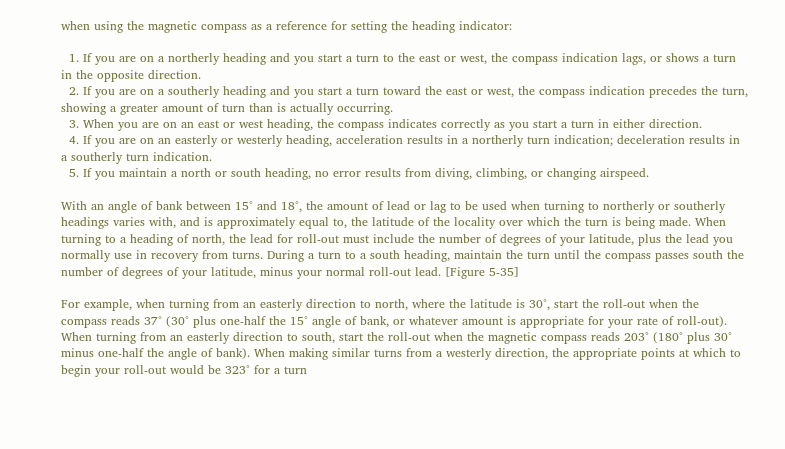when using the magnetic compass as a reference for setting the heading indicator:

  1. If you are on a northerly heading and you start a turn to the east or west, the compass indication lags, or shows a turn in the opposite direction.
  2. If you are on a southerly heading and you start a turn toward the east or west, the compass indication precedes the turn, showing a greater amount of turn than is actually occurring.
  3. When you are on an east or west heading, the compass indicates correctly as you start a turn in either direction.
  4. If you are on an easterly or westerly heading, acceleration results in a northerly turn indication; deceleration results in a southerly turn indication.
  5. If you maintain a north or south heading, no error results from diving, climbing, or changing airspeed.

With an angle of bank between 15° and 18°, the amount of lead or lag to be used when turning to northerly or southerly headings varies with, and is approximately equal to, the latitude of the locality over which the turn is being made. When turning to a heading of north, the lead for roll-out must include the number of degrees of your latitude, plus the lead you normally use in recovery from turns. During a turn to a south heading, maintain the turn until the compass passes south the number of degrees of your latitude, minus your normal roll-out lead. [Figure 5-35]

For example, when turning from an easterly direction to north, where the latitude is 30°, start the roll-out when the compass reads 37° (30° plus one-half the 15° angle of bank, or whatever amount is appropriate for your rate of roll-out). When turning from an easterly direction to south, start the roll-out when the magnetic compass reads 203° (180° plus 30° minus one-half the angle of bank). When making similar turns from a westerly direction, the appropriate points at which to begin your roll-out would be 323° for a turn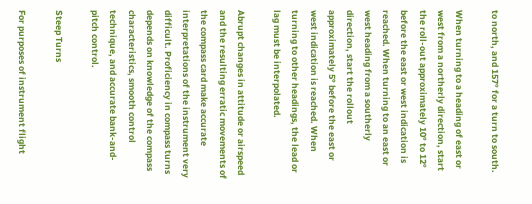to north, and 157° for a turn to south.

When turning to a heading of east or west from a northerly direction, start the roll-out approximately 10° to 12° before the east or west indication is reached. When turning to an east or west heading from a southerly direction, start the rollout approximately 5° before the east or west indication is reached. When turning to other headings, the lead or lag must be interpolated.

Abrupt changes in attitude or airspeed and the resulting erratic movements of the compass card make accurate interpretations of the instrument very difficult. Proficiency in compass turns depends on knowledge of the compass characteristics, smooth control technique, and accurate bank-and-pitch control.

Steep Turns

For purposes of instrument flight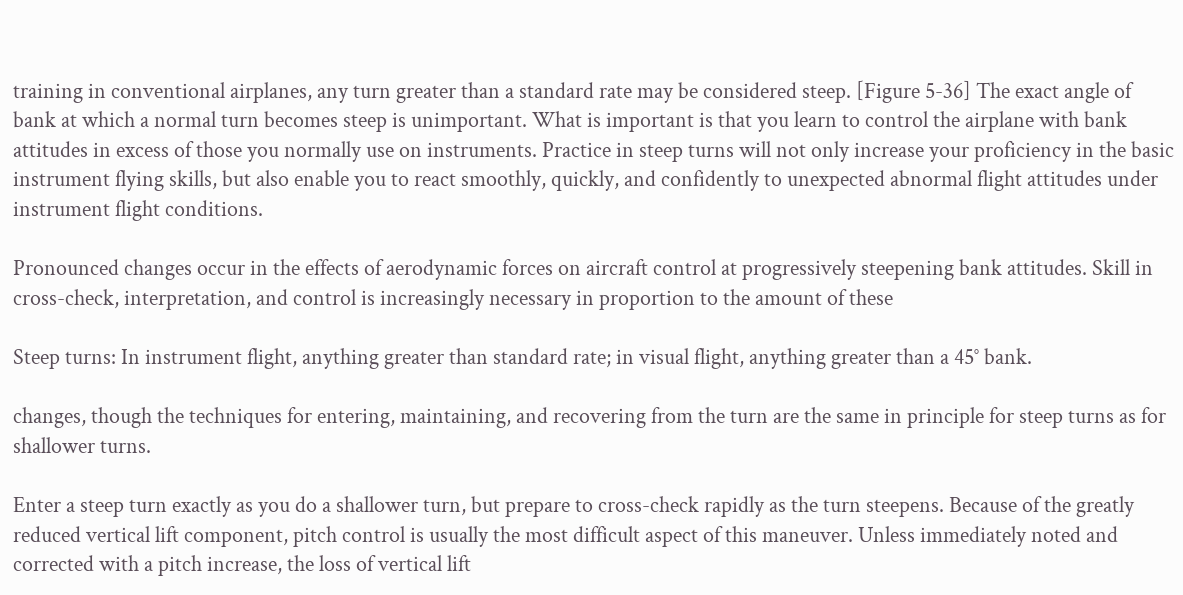training in conventional airplanes, any turn greater than a standard rate may be considered steep. [Figure 5-36] The exact angle of bank at which a normal turn becomes steep is unimportant. What is important is that you learn to control the airplane with bank attitudes in excess of those you normally use on instruments. Practice in steep turns will not only increase your proficiency in the basic instrument flying skills, but also enable you to react smoothly, quickly, and confidently to unexpected abnormal flight attitudes under instrument flight conditions.

Pronounced changes occur in the effects of aerodynamic forces on aircraft control at progressively steepening bank attitudes. Skill in cross-check, interpretation, and control is increasingly necessary in proportion to the amount of these

Steep turns: In instrument flight, anything greater than standard rate; in visual flight, anything greater than a 45° bank.

changes, though the techniques for entering, maintaining, and recovering from the turn are the same in principle for steep turns as for shallower turns.

Enter a steep turn exactly as you do a shallower turn, but prepare to cross-check rapidly as the turn steepens. Because of the greatly reduced vertical lift component, pitch control is usually the most difficult aspect of this maneuver. Unless immediately noted and corrected with a pitch increase, the loss of vertical lift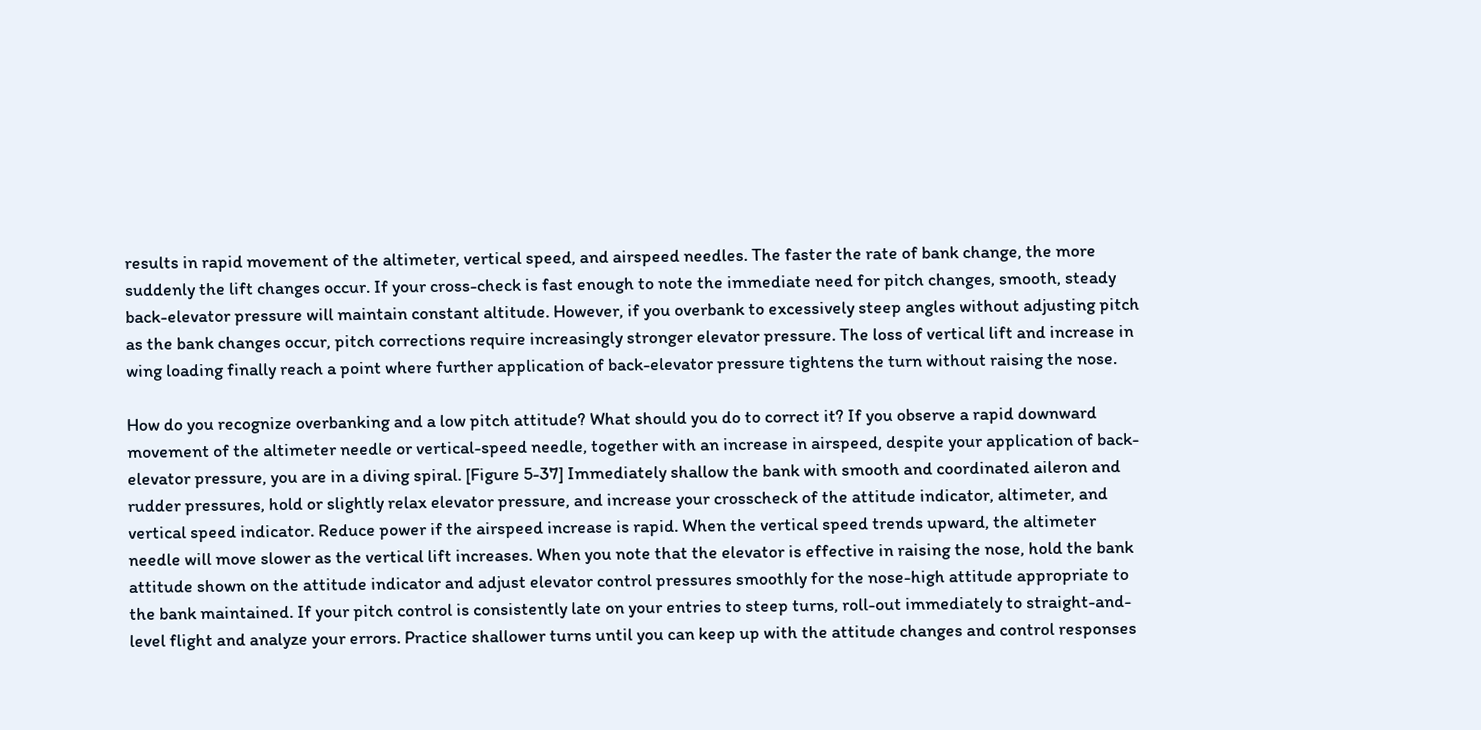results in rapid movement of the altimeter, vertical speed, and airspeed needles. The faster the rate of bank change, the more suddenly the lift changes occur. If your cross-check is fast enough to note the immediate need for pitch changes, smooth, steady back-elevator pressure will maintain constant altitude. However, if you overbank to excessively steep angles without adjusting pitch as the bank changes occur, pitch corrections require increasingly stronger elevator pressure. The loss of vertical lift and increase in wing loading finally reach a point where further application of back-elevator pressure tightens the turn without raising the nose.

How do you recognize overbanking and a low pitch attitude? What should you do to correct it? If you observe a rapid downward movement of the altimeter needle or vertical-speed needle, together with an increase in airspeed, despite your application of back-elevator pressure, you are in a diving spiral. [Figure 5-37] Immediately shallow the bank with smooth and coordinated aileron and rudder pressures, hold or slightly relax elevator pressure, and increase your crosscheck of the attitude indicator, altimeter, and vertical speed indicator. Reduce power if the airspeed increase is rapid. When the vertical speed trends upward, the altimeter needle will move slower as the vertical lift increases. When you note that the elevator is effective in raising the nose, hold the bank attitude shown on the attitude indicator and adjust elevator control pressures smoothly for the nose-high attitude appropriate to the bank maintained. If your pitch control is consistently late on your entries to steep turns, roll-out immediately to straight-and-level flight and analyze your errors. Practice shallower turns until you can keep up with the attitude changes and control responses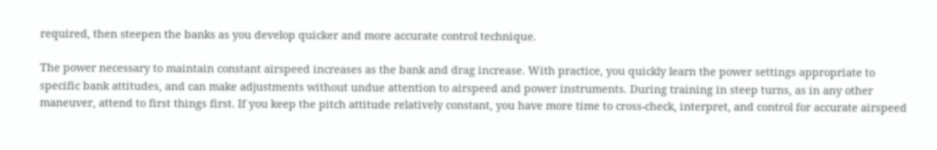required, then steepen the banks as you develop quicker and more accurate control technique.

The power necessary to maintain constant airspeed increases as the bank and drag increase. With practice, you quickly learn the power settings appropriate to specific bank attitudes, and can make adjustments without undue attention to airspeed and power instruments. During training in steep turns, as in any other maneuver, attend to first things first. If you keep the pitch attitude relatively constant, you have more time to cross-check, interpret, and control for accurate airspeed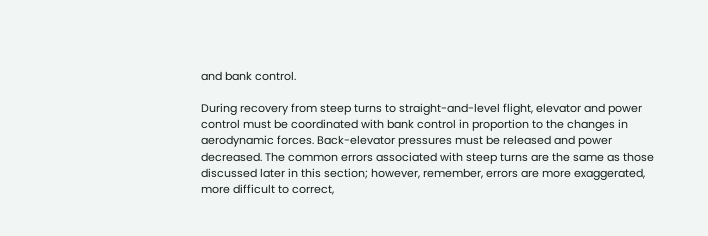and bank control.

During recovery from steep turns to straight-and-level flight, elevator and power control must be coordinated with bank control in proportion to the changes in aerodynamic forces. Back-elevator pressures must be released and power decreased. The common errors associated with steep turns are the same as those discussed later in this section; however, remember, errors are more exaggerated, more difficult to correct,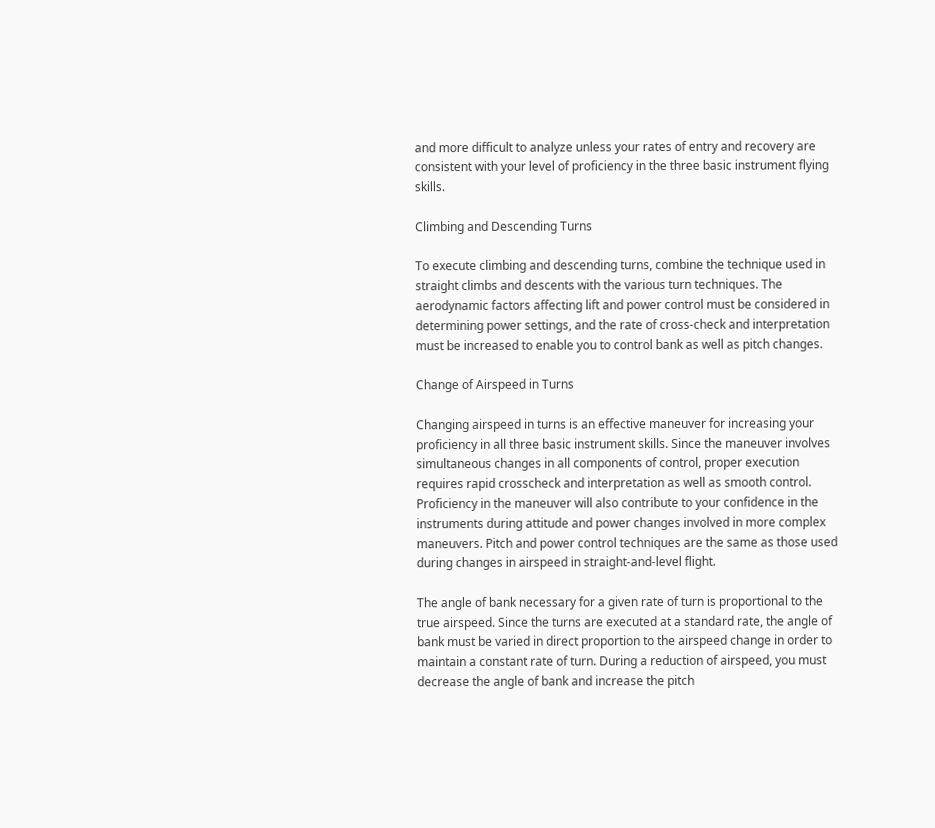and more difficult to analyze unless your rates of entry and recovery are consistent with your level of proficiency in the three basic instrument flying skills.

Climbing and Descending Turns

To execute climbing and descending turns, combine the technique used in straight climbs and descents with the various turn techniques. The aerodynamic factors affecting lift and power control must be considered in determining power settings, and the rate of cross-check and interpretation must be increased to enable you to control bank as well as pitch changes.

Change of Airspeed in Turns

Changing airspeed in turns is an effective maneuver for increasing your proficiency in all three basic instrument skills. Since the maneuver involves simultaneous changes in all components of control, proper execution requires rapid crosscheck and interpretation as well as smooth control. Proficiency in the maneuver will also contribute to your confidence in the instruments during attitude and power changes involved in more complex maneuvers. Pitch and power control techniques are the same as those used during changes in airspeed in straight-and-level flight.

The angle of bank necessary for a given rate of turn is proportional to the true airspeed. Since the turns are executed at a standard rate, the angle of bank must be varied in direct proportion to the airspeed change in order to maintain a constant rate of turn. During a reduction of airspeed, you must decrease the angle of bank and increase the pitch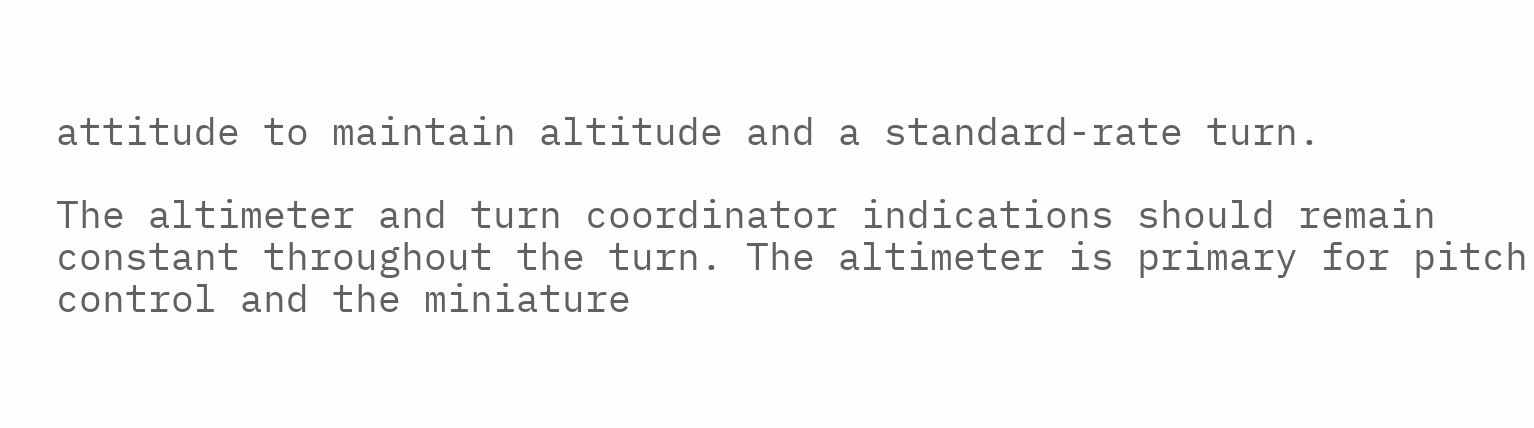attitude to maintain altitude and a standard-rate turn.

The altimeter and turn coordinator indications should remain constant throughout the turn. The altimeter is primary for pitch control and the miniature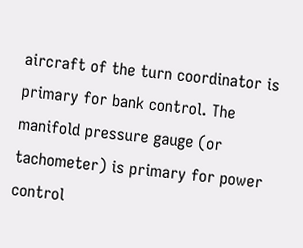aircraft of the turn coordinator is primary for bank control. The manifold pressure gauge (or tachometer) is primary for power control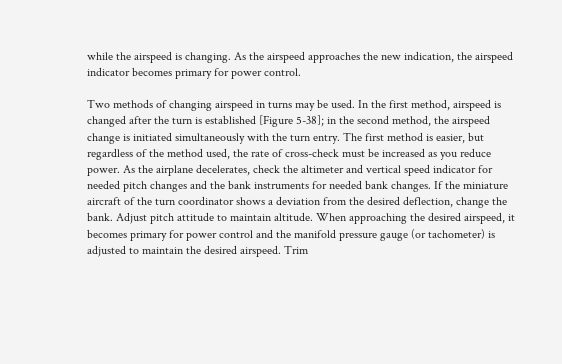while the airspeed is changing. As the airspeed approaches the new indication, the airspeed indicator becomes primary for power control.

Two methods of changing airspeed in turns may be used. In the first method, airspeed is changed after the turn is established [Figure 5-38]; in the second method, the airspeed change is initiated simultaneously with the turn entry. The first method is easier, but regardless of the method used, the rate of cross-check must be increased as you reduce power. As the airplane decelerates, check the altimeter and vertical speed indicator for needed pitch changes and the bank instruments for needed bank changes. If the miniature aircraft of the turn coordinator shows a deviation from the desired deflection, change the bank. Adjust pitch attitude to maintain altitude. When approaching the desired airspeed, it becomes primary for power control and the manifold pressure gauge (or tachometer) is adjusted to maintain the desired airspeed. Trim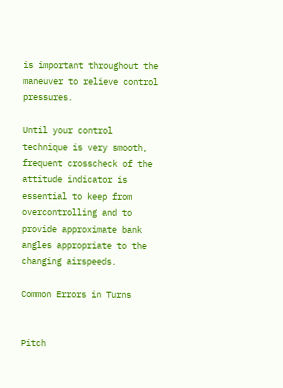is important throughout the maneuver to relieve control pressures.

Until your control technique is very smooth, frequent crosscheck of the attitude indicator is essential to keep from overcontrolling and to provide approximate bank angles appropriate to the changing airspeeds.

Common Errors in Turns


Pitch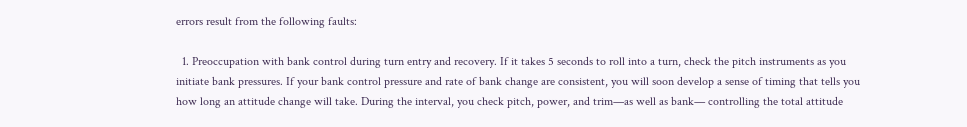errors result from the following faults:

  1. Preoccupation with bank control during turn entry and recovery. If it takes 5 seconds to roll into a turn, check the pitch instruments as you initiate bank pressures. If your bank control pressure and rate of bank change are consistent, you will soon develop a sense of timing that tells you how long an attitude change will take. During the interval, you check pitch, power, and trim—as well as bank— controlling the total attitude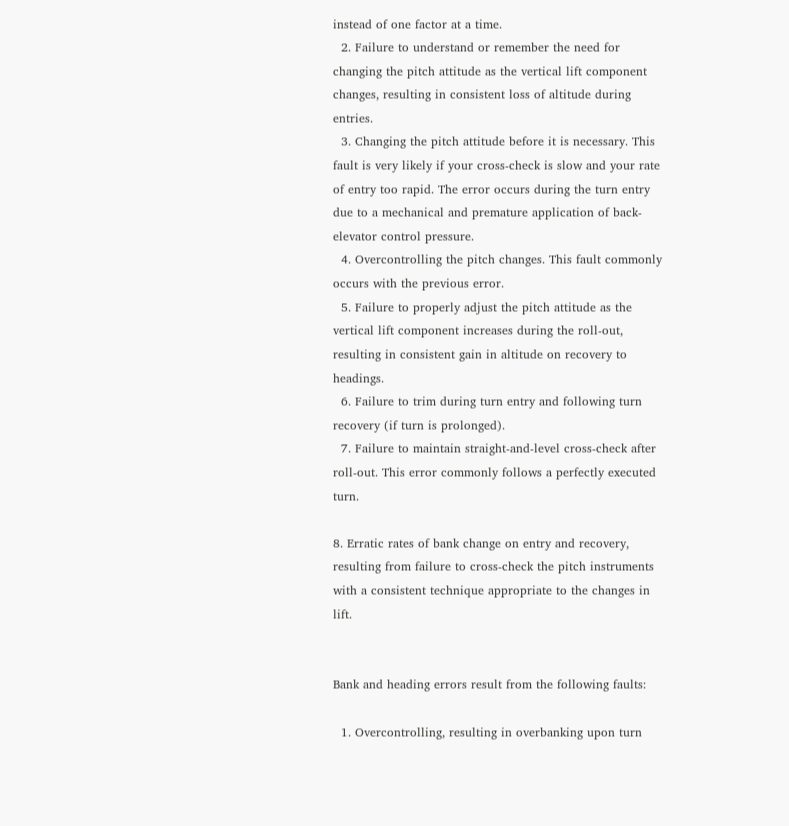instead of one factor at a time.
  2. Failure to understand or remember the need for changing the pitch attitude as the vertical lift component changes, resulting in consistent loss of altitude during entries.
  3. Changing the pitch attitude before it is necessary. This fault is very likely if your cross-check is slow and your rate of entry too rapid. The error occurs during the turn entry due to a mechanical and premature application of back-elevator control pressure.
  4. Overcontrolling the pitch changes. This fault commonly occurs with the previous error.
  5. Failure to properly adjust the pitch attitude as the vertical lift component increases during the roll-out, resulting in consistent gain in altitude on recovery to headings.
  6. Failure to trim during turn entry and following turn recovery (if turn is prolonged).
  7. Failure to maintain straight-and-level cross-check after roll-out. This error commonly follows a perfectly executed turn.

8. Erratic rates of bank change on entry and recovery, resulting from failure to cross-check the pitch instruments with a consistent technique appropriate to the changes in lift.


Bank and heading errors result from the following faults:

  1. Overcontrolling, resulting in overbanking upon turn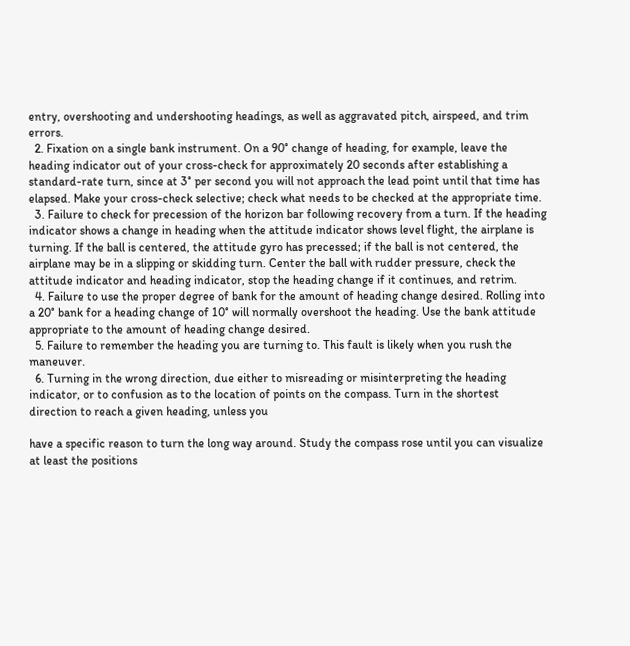entry, overshooting and undershooting headings, as well as aggravated pitch, airspeed, and trim errors.
  2. Fixation on a single bank instrument. On a 90° change of heading, for example, leave the heading indicator out of your cross-check for approximately 20 seconds after establishing a standard-rate turn, since at 3° per second you will not approach the lead point until that time has elapsed. Make your cross-check selective; check what needs to be checked at the appropriate time.
  3. Failure to check for precession of the horizon bar following recovery from a turn. If the heading indicator shows a change in heading when the attitude indicator shows level flight, the airplane is turning. If the ball is centered, the attitude gyro has precessed; if the ball is not centered, the airplane may be in a slipping or skidding turn. Center the ball with rudder pressure, check the attitude indicator and heading indicator, stop the heading change if it continues, and retrim.
  4. Failure to use the proper degree of bank for the amount of heading change desired. Rolling into a 20° bank for a heading change of 10° will normally overshoot the heading. Use the bank attitude appropriate to the amount of heading change desired.
  5. Failure to remember the heading you are turning to. This fault is likely when you rush the maneuver.
  6. Turning in the wrong direction, due either to misreading or misinterpreting the heading indicator, or to confusion as to the location of points on the compass. Turn in the shortest direction to reach a given heading, unless you

have a specific reason to turn the long way around. Study the compass rose until you can visualize at least the positions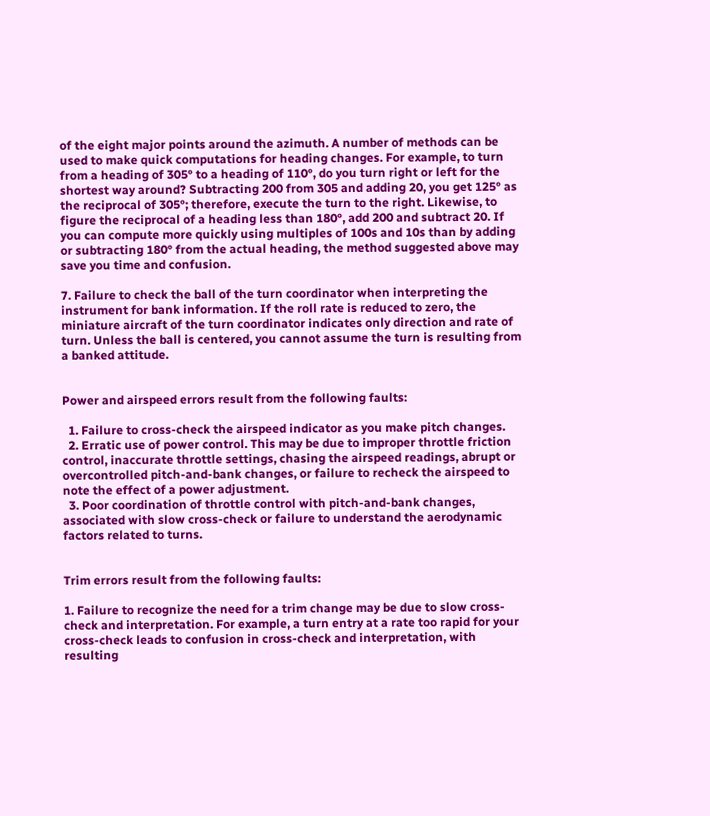of the eight major points around the azimuth. A number of methods can be used to make quick computations for heading changes. For example, to turn from a heading of 305° to a heading of 110°, do you turn right or left for the shortest way around? Subtracting 200 from 305 and adding 20, you get 125° as the reciprocal of 305°; therefore, execute the turn to the right. Likewise, to figure the reciprocal of a heading less than 180°, add 200 and subtract 20. If you can compute more quickly using multiples of 100s and 10s than by adding or subtracting 180° from the actual heading, the method suggested above may save you time and confusion.

7. Failure to check the ball of the turn coordinator when interpreting the instrument for bank information. If the roll rate is reduced to zero, the miniature aircraft of the turn coordinator indicates only direction and rate of turn. Unless the ball is centered, you cannot assume the turn is resulting from a banked attitude.


Power and airspeed errors result from the following faults:

  1. Failure to cross-check the airspeed indicator as you make pitch changes.
  2. Erratic use of power control. This may be due to improper throttle friction control, inaccurate throttle settings, chasing the airspeed readings, abrupt or overcontrolled pitch-and-bank changes, or failure to recheck the airspeed to note the effect of a power adjustment.
  3. Poor coordination of throttle control with pitch-and-bank changes, associated with slow cross-check or failure to understand the aerodynamic factors related to turns.


Trim errors result from the following faults:

1. Failure to recognize the need for a trim change may be due to slow cross-check and interpretation. For example, a turn entry at a rate too rapid for your cross-check leads to confusion in cross-check and interpretation, with resulting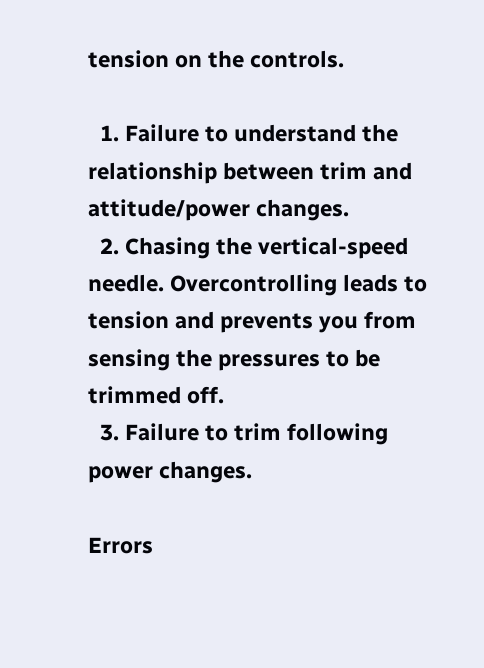tension on the controls.

  1. Failure to understand the relationship between trim and attitude/power changes.
  2. Chasing the vertical-speed needle. Overcontrolling leads to tension and prevents you from sensing the pressures to be trimmed off.
  3. Failure to trim following power changes.

Errors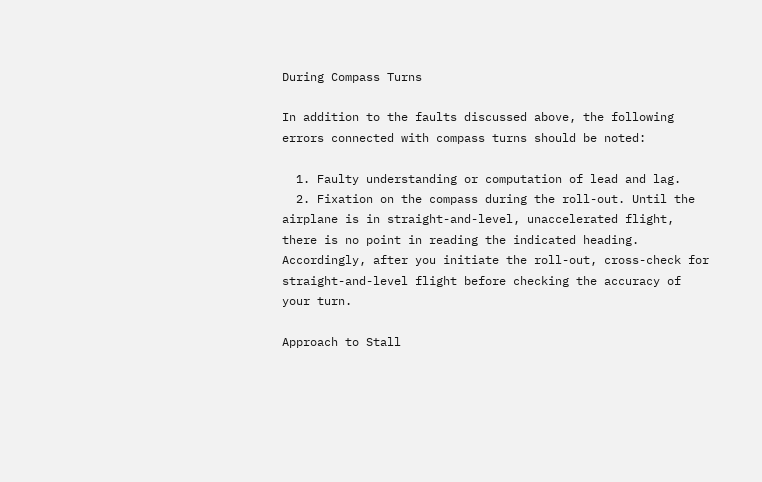During Compass Turns

In addition to the faults discussed above, the following errors connected with compass turns should be noted:

  1. Faulty understanding or computation of lead and lag.
  2. Fixation on the compass during the roll-out. Until the airplane is in straight-and-level, unaccelerated flight, there is no point in reading the indicated heading. Accordingly, after you initiate the roll-out, cross-check for straight-and-level flight before checking the accuracy of your turn.

Approach to Stall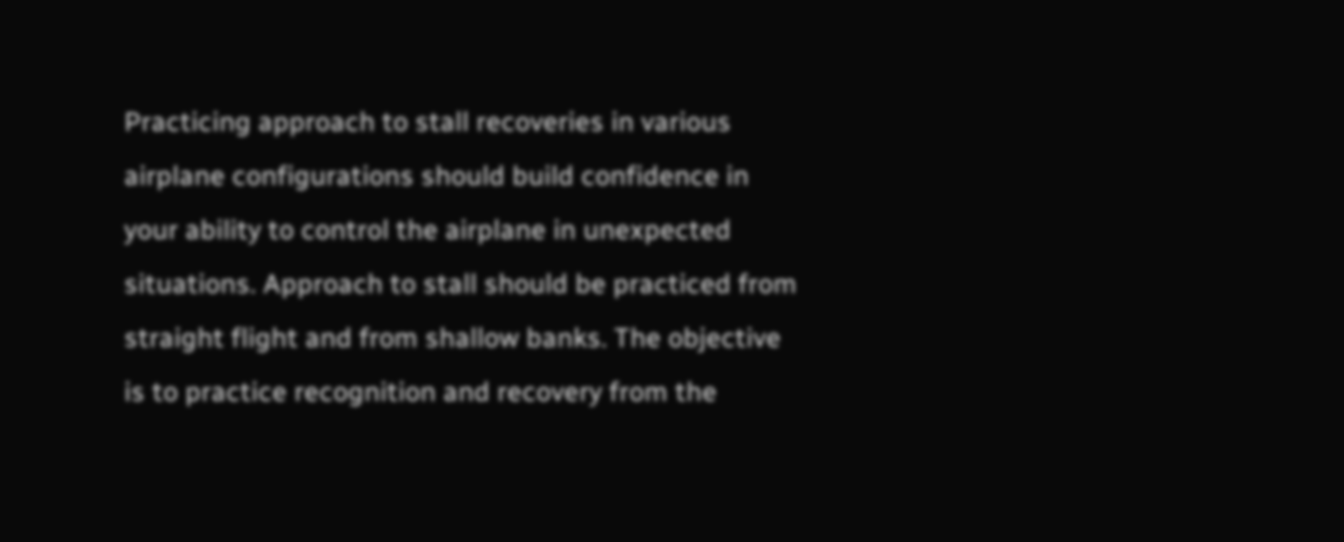Practicing approach to stall recoveries in various airplane configurations should build confidence in your ability to control the airplane in unexpected situations. Approach to stall should be practiced from straight flight and from shallow banks. The objective is to practice recognition and recovery from the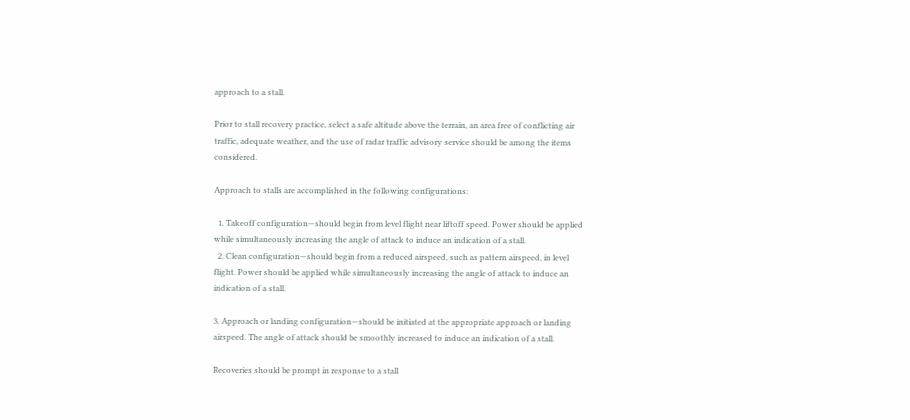approach to a stall.

Prior to stall recovery practice, select a safe altitude above the terrain, an area free of conflicting air traffic, adequate weather, and the use of radar traffic advisory service should be among the items considered.

Approach to stalls are accomplished in the following configurations:

  1. Takeoff configuration—should begin from level flight near liftoff speed. Power should be applied while simultaneously increasing the angle of attack to induce an indication of a stall.
  2. Clean configuration—should begin from a reduced airspeed, such as pattern airspeed, in level flight. Power should be applied while simultaneously increasing the angle of attack to induce an indication of a stall.

3. Approach or landing configuration—should be initiated at the appropriate approach or landing airspeed. The angle of attack should be smoothly increased to induce an indication of a stall.

Recoveries should be prompt in response to a stall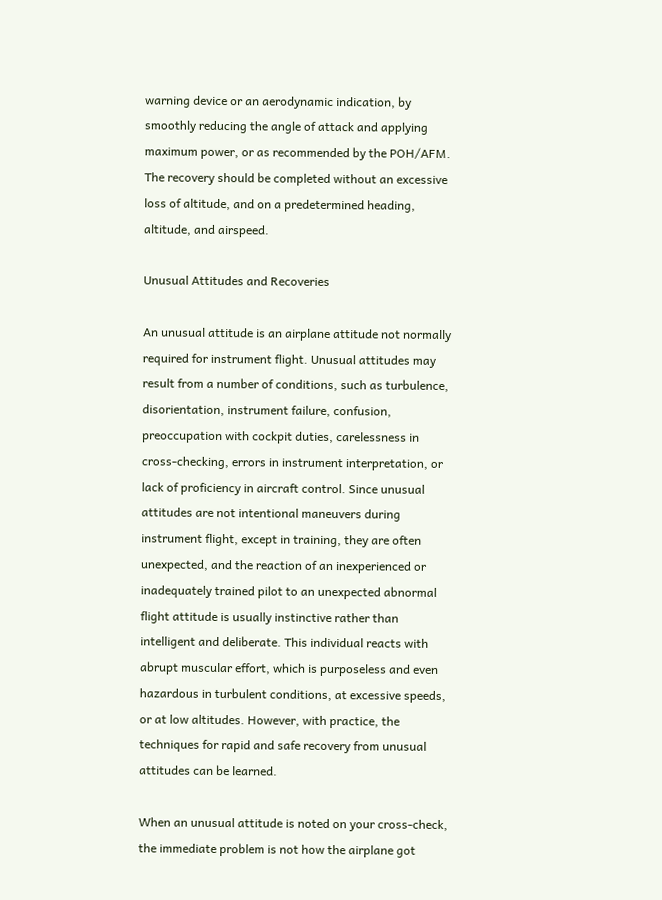warning device or an aerodynamic indication, by smoothly reducing the angle of attack and applying maximum power, or as recommended by the POH/AFM. The recovery should be completed without an excessive loss of altitude, and on a predetermined heading, altitude, and airspeed.

Unusual Attitudes and Recoveries

An unusual attitude is an airplane attitude not normally required for instrument flight. Unusual attitudes may result from a number of conditions, such as turbulence, disorientation, instrument failure, confusion, preoccupation with cockpit duties, carelessness in cross-checking, errors in instrument interpretation, or lack of proficiency in aircraft control. Since unusual attitudes are not intentional maneuvers during instrument flight, except in training, they are often unexpected, and the reaction of an inexperienced or inadequately trained pilot to an unexpected abnormal flight attitude is usually instinctive rather than intelligent and deliberate. This individual reacts with abrupt muscular effort, which is purposeless and even hazardous in turbulent conditions, at excessive speeds, or at low altitudes. However, with practice, the techniques for rapid and safe recovery from unusual attitudes can be learned.

When an unusual attitude is noted on your cross-check, the immediate problem is not how the airplane got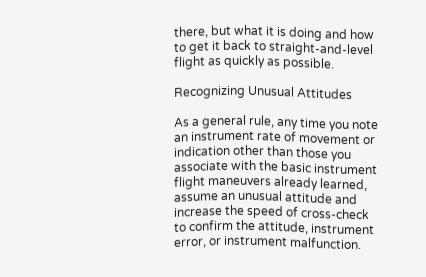there, but what it is doing and how to get it back to straight-and-level flight as quickly as possible.

Recognizing Unusual Attitudes

As a general rule, any time you note an instrument rate of movement or indication other than those you associate with the basic instrument flight maneuvers already learned, assume an unusual attitude and increase the speed of cross-check to confirm the attitude, instrument error, or instrument malfunction.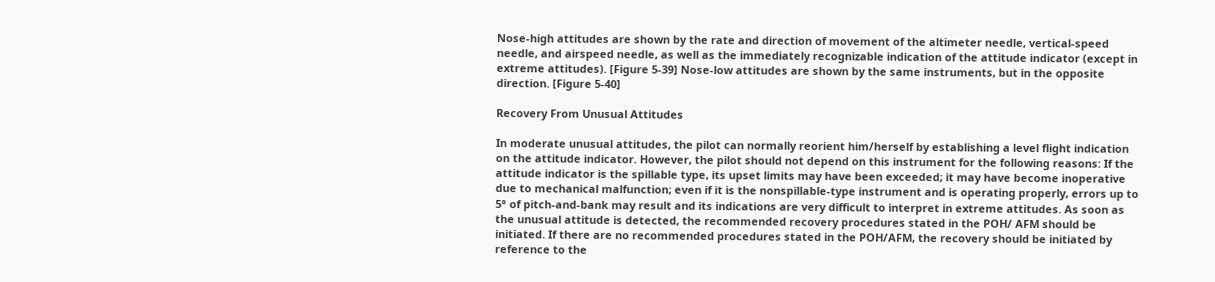Nose-high attitudes are shown by the rate and direction of movement of the altimeter needle, vertical-speed needle, and airspeed needle, as well as the immediately recognizable indication of the attitude indicator (except in extreme attitudes). [Figure 5-39] Nose-low attitudes are shown by the same instruments, but in the opposite direction. [Figure 5-40]

Recovery From Unusual Attitudes

In moderate unusual attitudes, the pilot can normally reorient him/herself by establishing a level flight indication on the attitude indicator. However, the pilot should not depend on this instrument for the following reasons: If the attitude indicator is the spillable type, its upset limits may have been exceeded; it may have become inoperative due to mechanical malfunction; even if it is the nonspillable-type instrument and is operating properly, errors up to 5° of pitch-and-bank may result and its indications are very difficult to interpret in extreme attitudes. As soon as the unusual attitude is detected, the recommended recovery procedures stated in the POH/ AFM should be initiated. If there are no recommended procedures stated in the POH/AFM, the recovery should be initiated by reference to the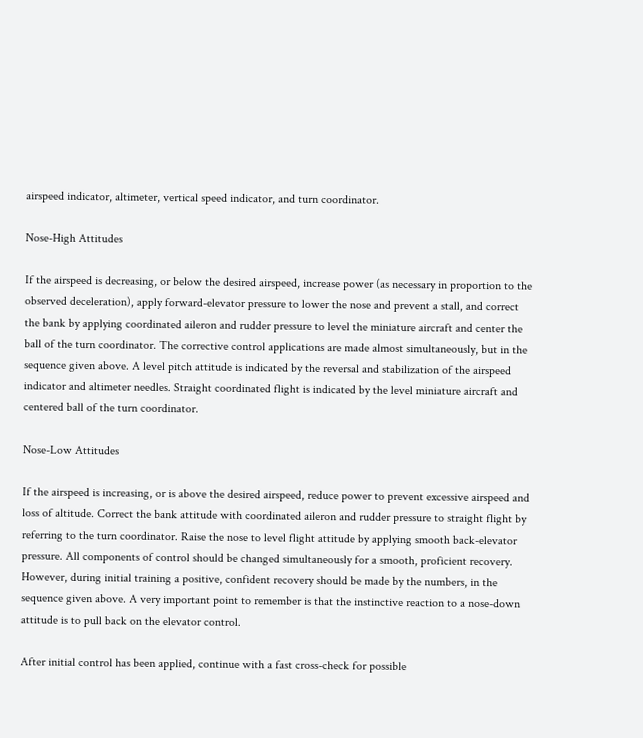airspeed indicator, altimeter, vertical speed indicator, and turn coordinator.

Nose-High Attitudes

If the airspeed is decreasing, or below the desired airspeed, increase power (as necessary in proportion to the observed deceleration), apply forward-elevator pressure to lower the nose and prevent a stall, and correct the bank by applying coordinated aileron and rudder pressure to level the miniature aircraft and center the ball of the turn coordinator. The corrective control applications are made almost simultaneously, but in the sequence given above. A level pitch attitude is indicated by the reversal and stabilization of the airspeed indicator and altimeter needles. Straight coordinated flight is indicated by the level miniature aircraft and centered ball of the turn coordinator.

Nose-Low Attitudes

If the airspeed is increasing, or is above the desired airspeed, reduce power to prevent excessive airspeed and loss of altitude. Correct the bank attitude with coordinated aileron and rudder pressure to straight flight by referring to the turn coordinator. Raise the nose to level flight attitude by applying smooth back-elevator pressure. All components of control should be changed simultaneously for a smooth, proficient recovery. However, during initial training a positive, confident recovery should be made by the numbers, in the sequence given above. A very important point to remember is that the instinctive reaction to a nose-down attitude is to pull back on the elevator control.

After initial control has been applied, continue with a fast cross-check for possible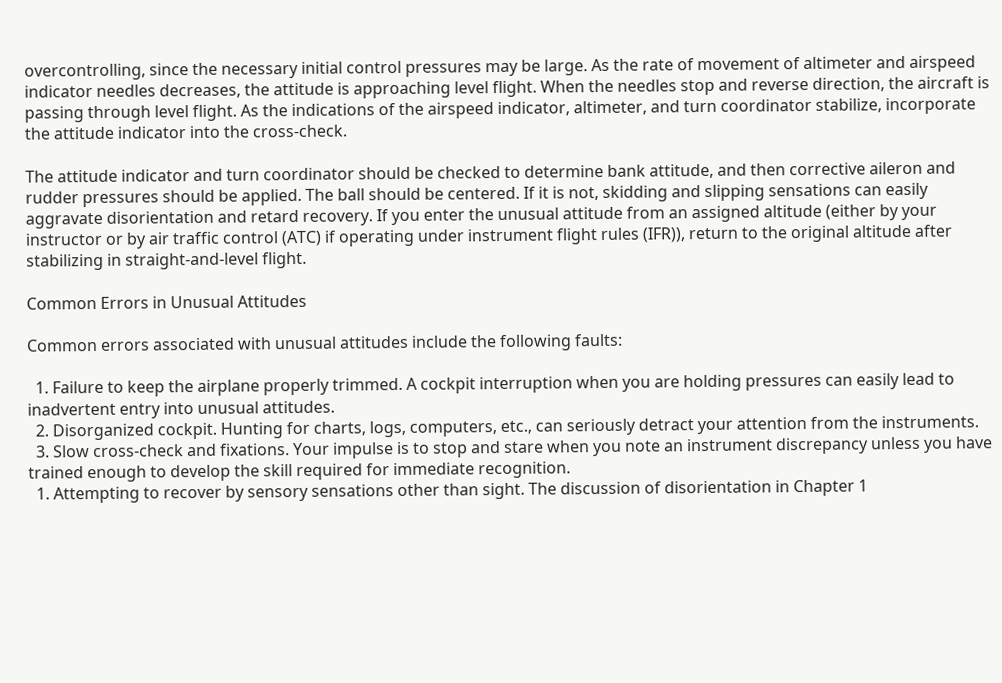overcontrolling, since the necessary initial control pressures may be large. As the rate of movement of altimeter and airspeed indicator needles decreases, the attitude is approaching level flight. When the needles stop and reverse direction, the aircraft is passing through level flight. As the indications of the airspeed indicator, altimeter, and turn coordinator stabilize, incorporate the attitude indicator into the cross-check.

The attitude indicator and turn coordinator should be checked to determine bank attitude, and then corrective aileron and rudder pressures should be applied. The ball should be centered. If it is not, skidding and slipping sensations can easily aggravate disorientation and retard recovery. If you enter the unusual attitude from an assigned altitude (either by your instructor or by air traffic control (ATC) if operating under instrument flight rules (IFR)), return to the original altitude after stabilizing in straight-and-level flight.

Common Errors in Unusual Attitudes

Common errors associated with unusual attitudes include the following faults:

  1. Failure to keep the airplane properly trimmed. A cockpit interruption when you are holding pressures can easily lead to inadvertent entry into unusual attitudes.
  2. Disorganized cockpit. Hunting for charts, logs, computers, etc., can seriously detract your attention from the instruments.
  3. Slow cross-check and fixations. Your impulse is to stop and stare when you note an instrument discrepancy unless you have trained enough to develop the skill required for immediate recognition.
  1. Attempting to recover by sensory sensations other than sight. The discussion of disorientation in Chapter 1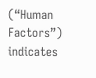(“Human Factors”) indicates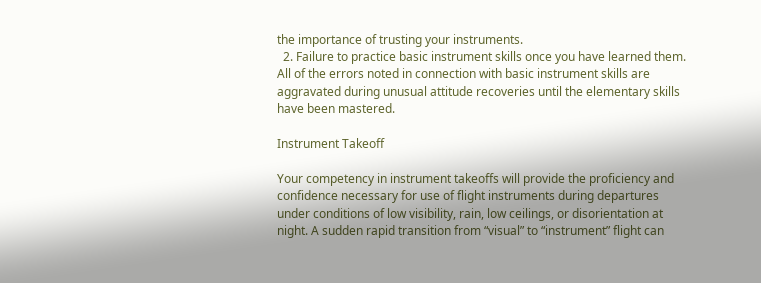the importance of trusting your instruments.
  2. Failure to practice basic instrument skills once you have learned them. All of the errors noted in connection with basic instrument skills are aggravated during unusual attitude recoveries until the elementary skills have been mastered.

Instrument Takeoff

Your competency in instrument takeoffs will provide the proficiency and confidence necessary for use of flight instruments during departures under conditions of low visibility, rain, low ceilings, or disorientation at night. A sudden rapid transition from “visual” to “instrument” flight can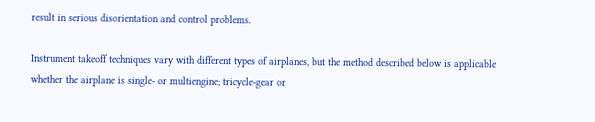result in serious disorientation and control problems.

Instrument takeoff techniques vary with different types of airplanes, but the method described below is applicable whether the airplane is single- or multiengine; tricycle-gear or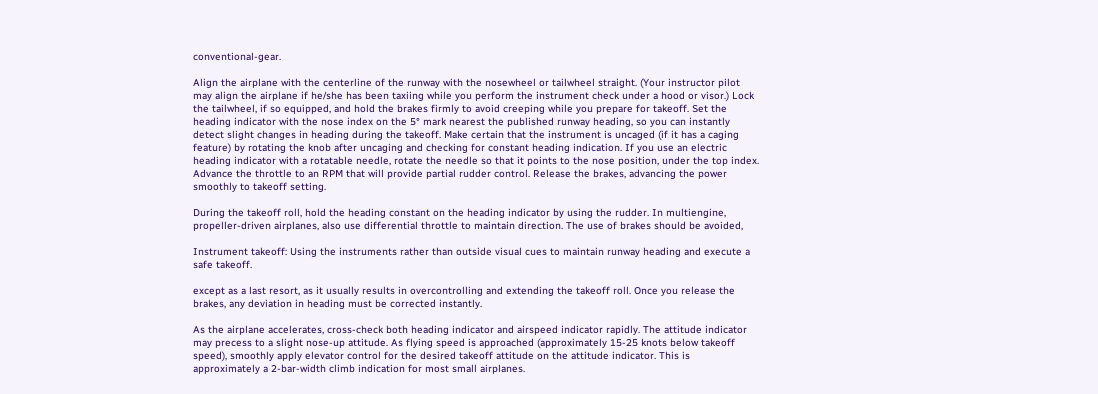conventional-gear.

Align the airplane with the centerline of the runway with the nosewheel or tailwheel straight. (Your instructor pilot may align the airplane if he/she has been taxiing while you perform the instrument check under a hood or visor.) Lock the tailwheel, if so equipped, and hold the brakes firmly to avoid creeping while you prepare for takeoff. Set the heading indicator with the nose index on the 5° mark nearest the published runway heading, so you can instantly detect slight changes in heading during the takeoff. Make certain that the instrument is uncaged (if it has a caging feature) by rotating the knob after uncaging and checking for constant heading indication. If you use an electric heading indicator with a rotatable needle, rotate the needle so that it points to the nose position, under the top index. Advance the throttle to an RPM that will provide partial rudder control. Release the brakes, advancing the power smoothly to takeoff setting.

During the takeoff roll, hold the heading constant on the heading indicator by using the rudder. In multiengine, propeller-driven airplanes, also use differential throttle to maintain direction. The use of brakes should be avoided,

Instrument takeoff: Using the instruments rather than outside visual cues to maintain runway heading and execute a safe takeoff.

except as a last resort, as it usually results in overcontrolling and extending the takeoff roll. Once you release the brakes, any deviation in heading must be corrected instantly.

As the airplane accelerates, cross-check both heading indicator and airspeed indicator rapidly. The attitude indicator may precess to a slight nose-up attitude. As flying speed is approached (approximately 15-25 knots below takeoff speed), smoothly apply elevator control for the desired takeoff attitude on the attitude indicator. This is approximately a 2-bar-width climb indication for most small airplanes.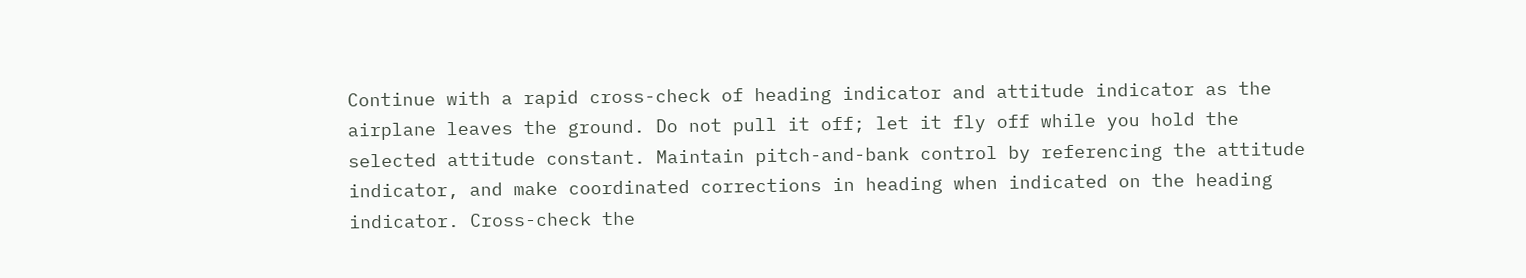Continue with a rapid cross-check of heading indicator and attitude indicator as the airplane leaves the ground. Do not pull it off; let it fly off while you hold the selected attitude constant. Maintain pitch-and-bank control by referencing the attitude indicator, and make coordinated corrections in heading when indicated on the heading indicator. Cross-check the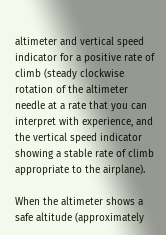altimeter and vertical speed indicator for a positive rate of climb (steady clockwise rotation of the altimeter needle at a rate that you can interpret with experience, and the vertical speed indicator showing a stable rate of climb appropriate to the airplane).

When the altimeter shows a safe altitude (approximately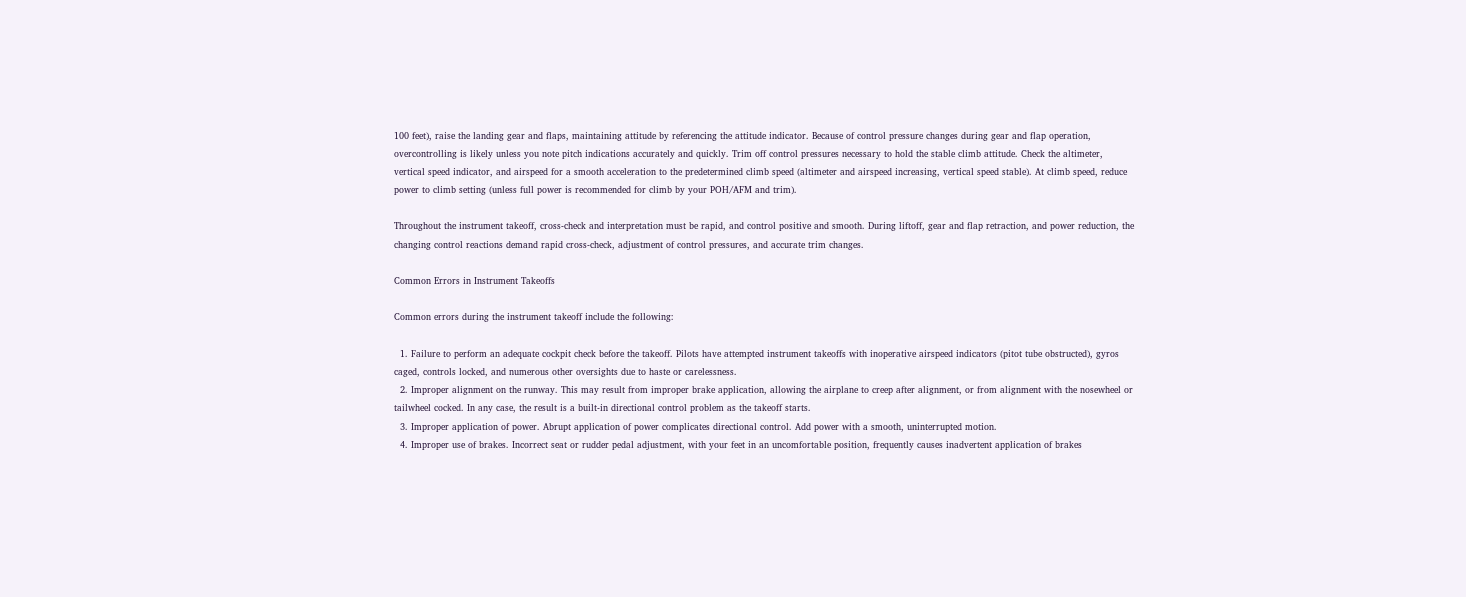100 feet), raise the landing gear and flaps, maintaining attitude by referencing the attitude indicator. Because of control pressure changes during gear and flap operation, overcontrolling is likely unless you note pitch indications accurately and quickly. Trim off control pressures necessary to hold the stable climb attitude. Check the altimeter, vertical speed indicator, and airspeed for a smooth acceleration to the predetermined climb speed (altimeter and airspeed increasing, vertical speed stable). At climb speed, reduce power to climb setting (unless full power is recommended for climb by your POH/AFM and trim).

Throughout the instrument takeoff, cross-check and interpretation must be rapid, and control positive and smooth. During liftoff, gear and flap retraction, and power reduction, the changing control reactions demand rapid cross-check, adjustment of control pressures, and accurate trim changes.

Common Errors in Instrument Takeoffs

Common errors during the instrument takeoff include the following:

  1. Failure to perform an adequate cockpit check before the takeoff. Pilots have attempted instrument takeoffs with inoperative airspeed indicators (pitot tube obstructed), gyros caged, controls locked, and numerous other oversights due to haste or carelessness.
  2. Improper alignment on the runway. This may result from improper brake application, allowing the airplane to creep after alignment, or from alignment with the nosewheel or tailwheel cocked. In any case, the result is a built-in directional control problem as the takeoff starts.
  3. Improper application of power. Abrupt application of power complicates directional control. Add power with a smooth, uninterrupted motion.
  4. Improper use of brakes. Incorrect seat or rudder pedal adjustment, with your feet in an uncomfortable position, frequently causes inadvertent application of brakes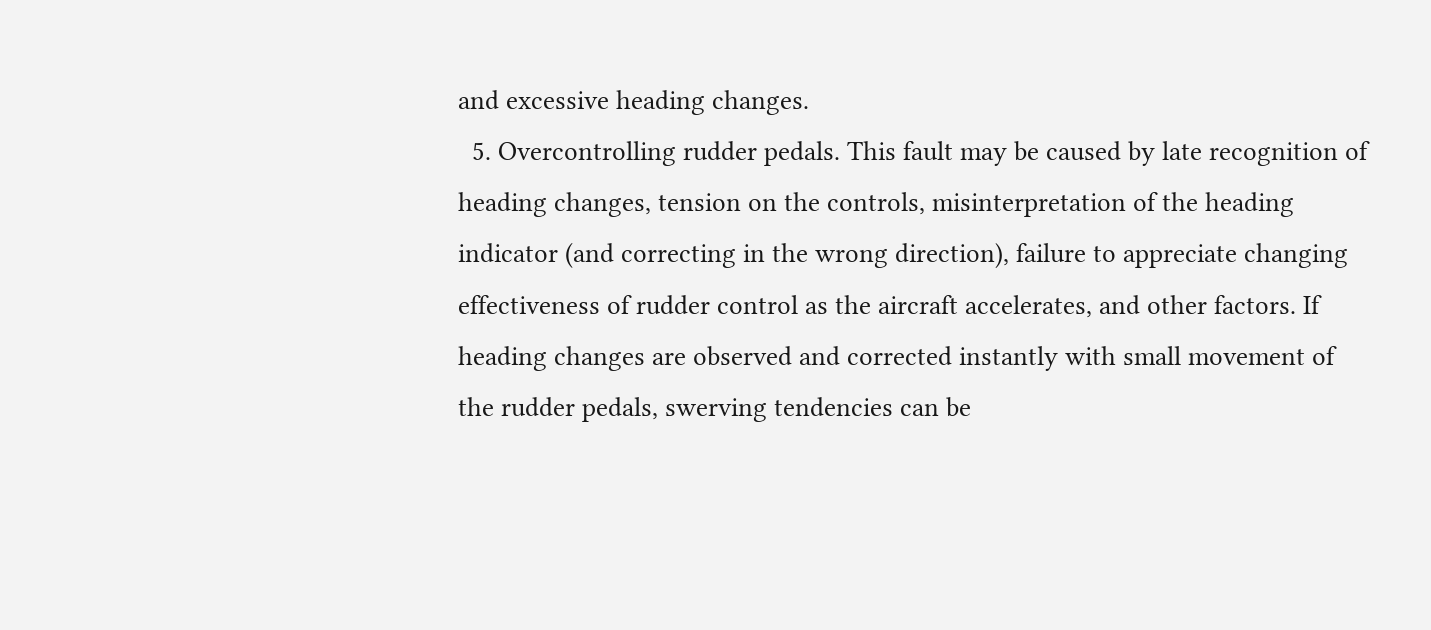and excessive heading changes.
  5. Overcontrolling rudder pedals. This fault may be caused by late recognition of heading changes, tension on the controls, misinterpretation of the heading indicator (and correcting in the wrong direction), failure to appreciate changing effectiveness of rudder control as the aircraft accelerates, and other factors. If heading changes are observed and corrected instantly with small movement of the rudder pedals, swerving tendencies can be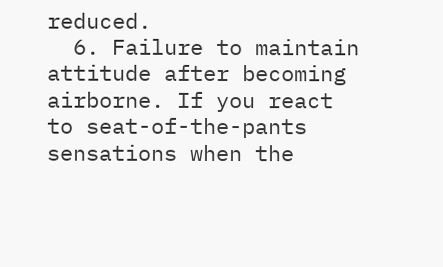reduced.
  6. Failure to maintain attitude after becoming airborne. If you react to seat-of-the-pants sensations when the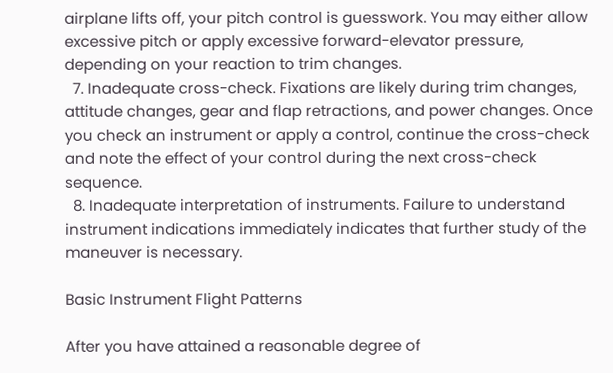airplane lifts off, your pitch control is guesswork. You may either allow excessive pitch or apply excessive forward-elevator pressure, depending on your reaction to trim changes.
  7. Inadequate cross-check. Fixations are likely during trim changes, attitude changes, gear and flap retractions, and power changes. Once you check an instrument or apply a control, continue the cross-check and note the effect of your control during the next cross-check sequence.
  8. Inadequate interpretation of instruments. Failure to understand instrument indications immediately indicates that further study of the maneuver is necessary.

Basic Instrument Flight Patterns

After you have attained a reasonable degree of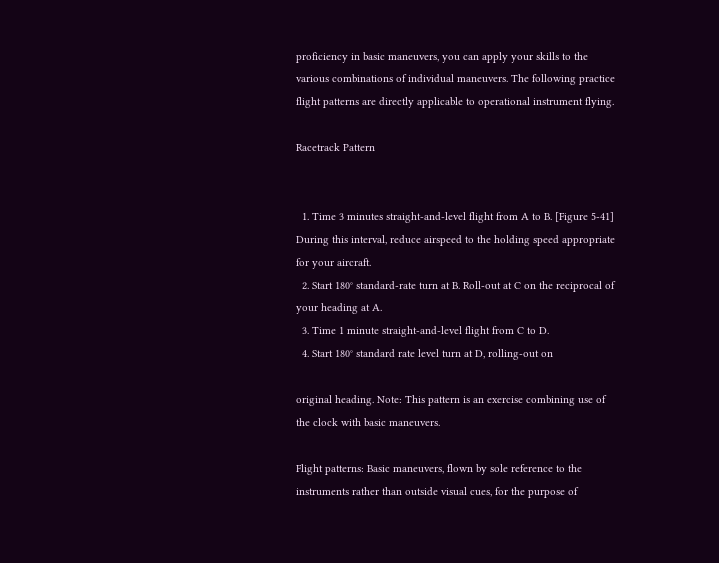proficiency in basic maneuvers, you can apply your skills to the various combinations of individual maneuvers. The following practice flight patterns are directly applicable to operational instrument flying.

Racetrack Pattern


  1. Time 3 minutes straight-and-level flight from A to B. [Figure 5-41] During this interval, reduce airspeed to the holding speed appropriate for your aircraft.
  2. Start 180° standard-rate turn at B. Roll-out at C on the reciprocal of your heading at A.
  3. Time 1 minute straight-and-level flight from C to D.
  4. Start 180° standard rate level turn at D, rolling-out on

original heading. Note: This pattern is an exercise combining use of the clock with basic maneuvers.

Flight patterns: Basic maneuvers, flown by sole reference to the instruments rather than outside visual cues, for the purpose of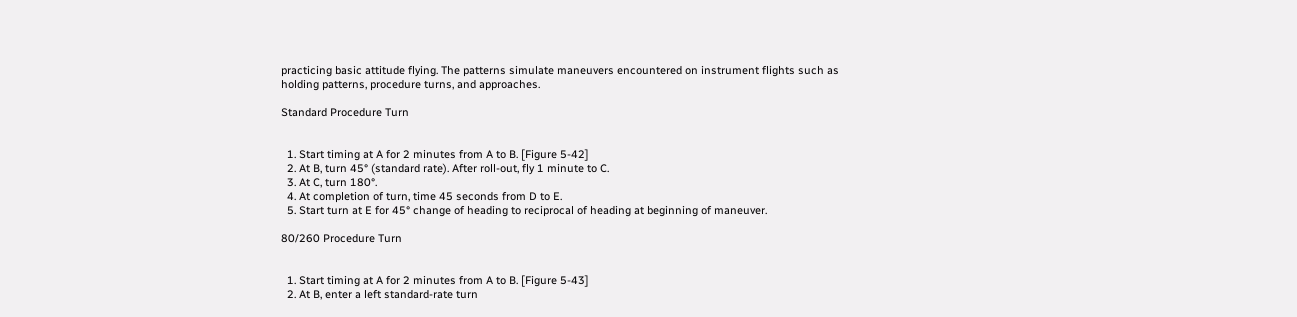practicing basic attitude flying. The patterns simulate maneuvers encountered on instrument flights such as holding patterns, procedure turns, and approaches.

Standard Procedure Turn


  1. Start timing at A for 2 minutes from A to B. [Figure 5-42]
  2. At B, turn 45° (standard rate). After roll-out, fly 1 minute to C.
  3. At C, turn 180°.
  4. At completion of turn, time 45 seconds from D to E.
  5. Start turn at E for 45° change of heading to reciprocal of heading at beginning of maneuver.

80/260 Procedure Turn


  1. Start timing at A for 2 minutes from A to B. [Figure 5-43]
  2. At B, enter a left standard-rate turn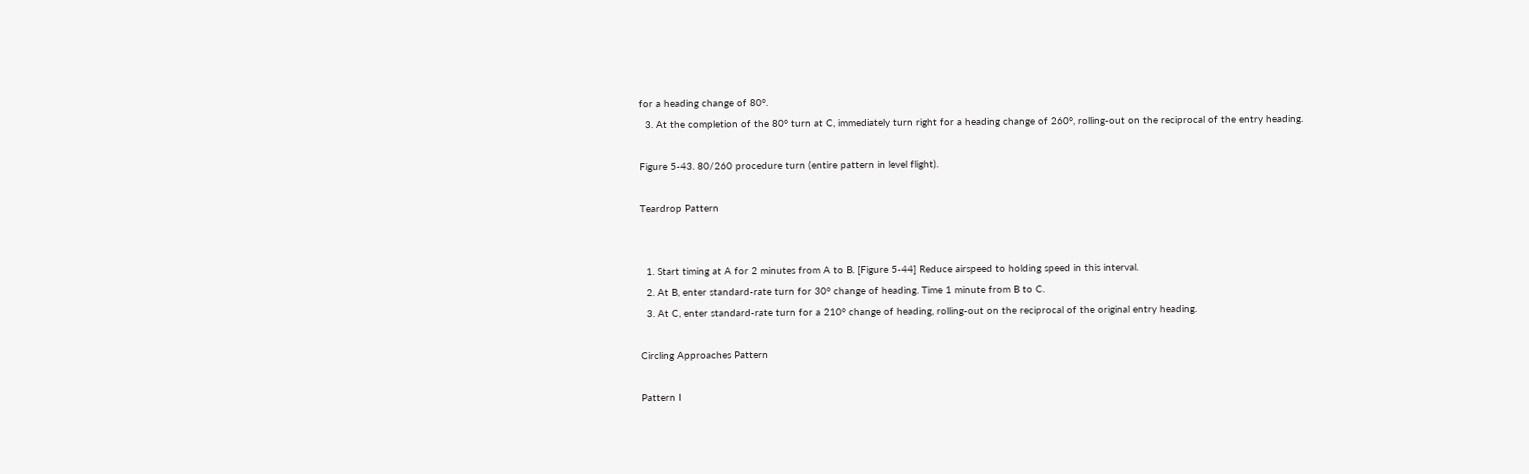for a heading change of 80°.
  3. At the completion of the 80° turn at C, immediately turn right for a heading change of 260°, rolling-out on the reciprocal of the entry heading.

Figure 5-43. 80/260 procedure turn (entire pattern in level flight).

Teardrop Pattern


  1. Start timing at A for 2 minutes from A to B. [Figure 5-44] Reduce airspeed to holding speed in this interval.
  2. At B, enter standard-rate turn for 30° change of heading. Time 1 minute from B to C.
  3. At C, enter standard-rate turn for a 210° change of heading, rolling-out on the reciprocal of the original entry heading.

Circling Approaches Pattern

Pattern I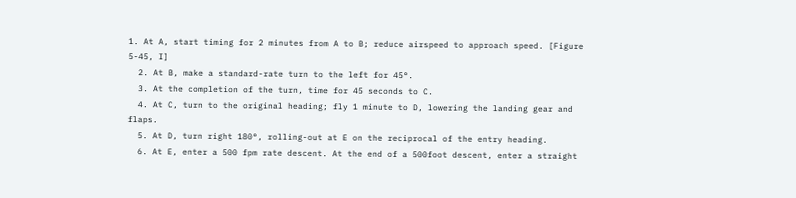1. At A, start timing for 2 minutes from A to B; reduce airspeed to approach speed. [Figure 5-45, I]
  2. At B, make a standard-rate turn to the left for 45°.
  3. At the completion of the turn, time for 45 seconds to C.
  4. At C, turn to the original heading; fly 1 minute to D, lowering the landing gear and flaps.
  5. At D, turn right 180°, rolling-out at E on the reciprocal of the entry heading.
  6. At E, enter a 500 fpm rate descent. At the end of a 500foot descent, enter a straight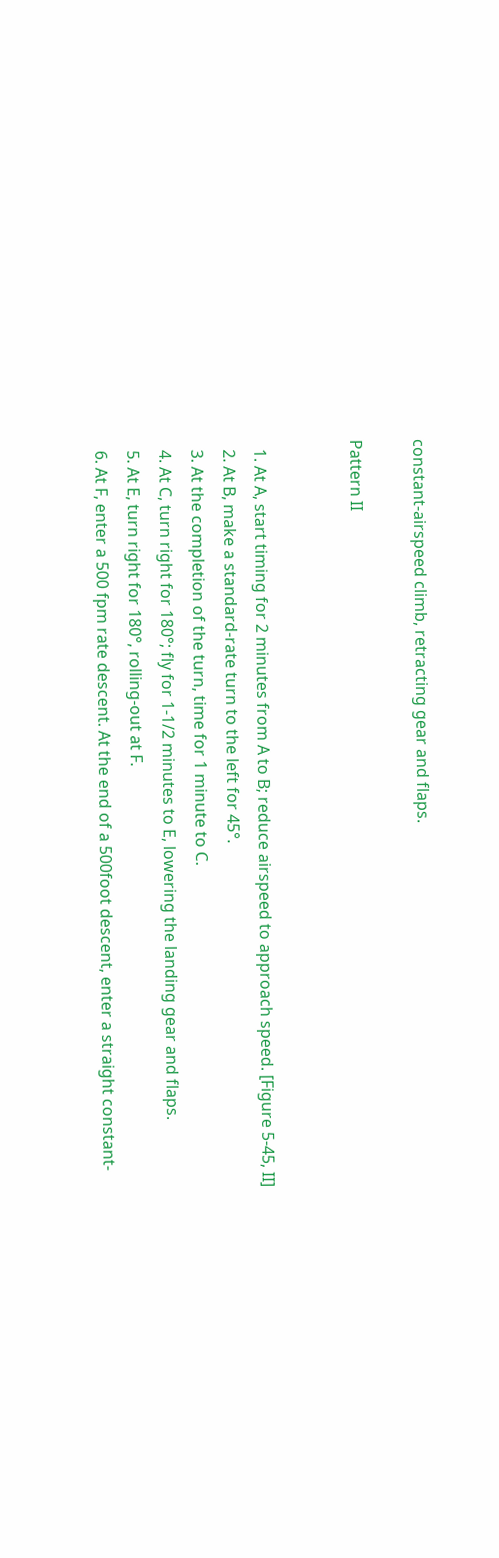constant-airspeed climb, retracting gear and flaps.

Pattern II


  1. At A, start timing for 2 minutes from A to B; reduce airspeed to approach speed. [Figure 5-45, II]
  2. At B, make a standard-rate turn to the left for 45°.
  3. At the completion of the turn, time for 1 minute to C.
  4. At C, turn right for 180°; fly for 1-1/2 minutes to E, lowering the landing gear and flaps.
  5. At E, turn right for 180°, rolling-out at F.
  6. At F, enter a 500 fpm rate descent. At the end of a 500foot descent, enter a straight constant-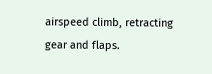airspeed climb, retracting gear and flaps.